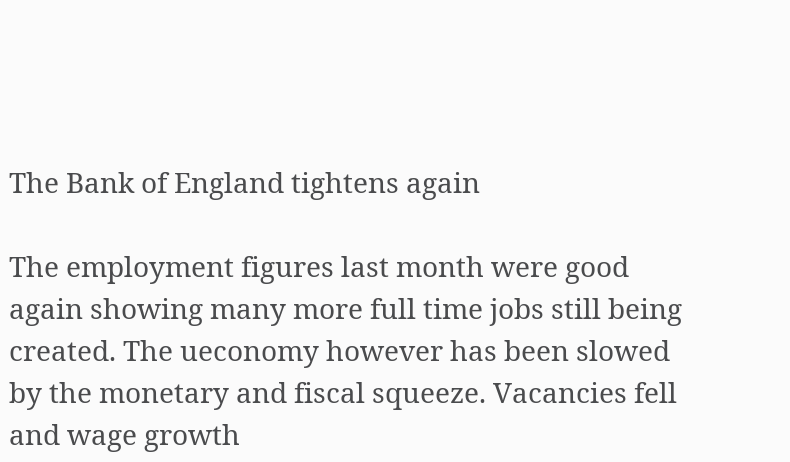The Bank of England tightens again

The employment figures last month were good again showing many more full time jobs still being created. The ueconomy however has been slowed by the monetary and fiscal squeeze. Vacancies fell and wage growth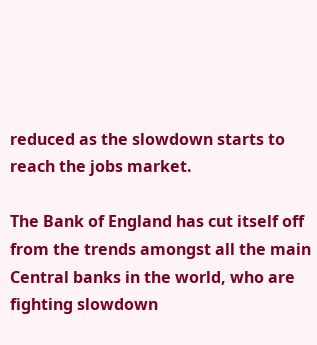reduced as the slowdown starts to reach the jobs market.

The Bank of England has cut itself off from the trends amongst all the main Central banks in the world, who are fighting slowdown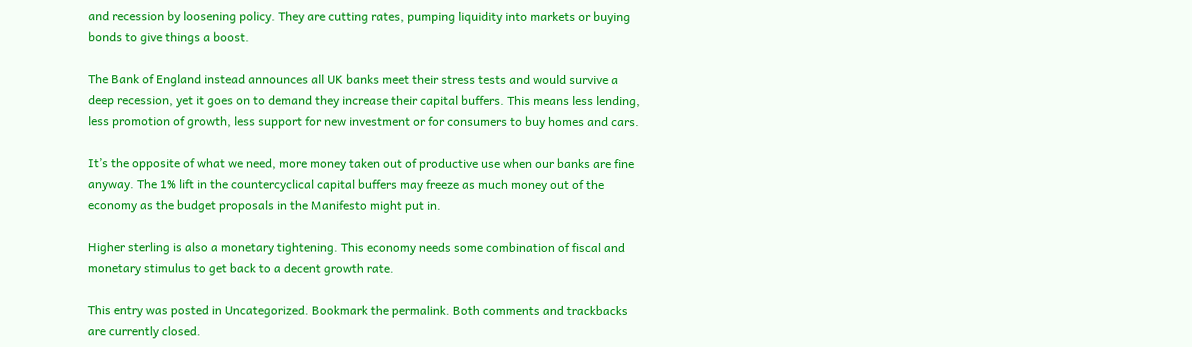and recession by loosening policy. They are cutting rates, pumping liquidity into markets or buying bonds to give things a boost.

The Bank of England instead announces all UK banks meet their stress tests and would survive a deep recession, yet it goes on to demand they increase their capital buffers. This means less lending, less promotion of growth, less support for new investment or for consumers to buy homes and cars.

It’s the opposite of what we need, more money taken out of productive use when our banks are fine anyway. The 1% lift in the countercyclical capital buffers may freeze as much money out of the economy as the budget proposals in the Manifesto might put in.

Higher sterling is also a monetary tightening. This economy needs some combination of fiscal and monetary stimulus to get back to a decent growth rate.

This entry was posted in Uncategorized. Bookmark the permalink. Both comments and trackbacks are currently closed.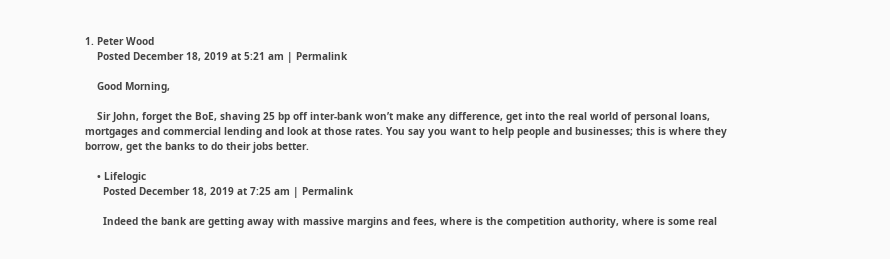1. Peter Wood
    Posted December 18, 2019 at 5:21 am | Permalink

    Good Morning,

    Sir John, forget the BoE, shaving 25 bp off inter-bank won’t make any difference, get into the real world of personal loans, mortgages and commercial lending and look at those rates. You say you want to help people and businesses; this is where they borrow, get the banks to do their jobs better.

    • Lifelogic
      Posted December 18, 2019 at 7:25 am | Permalink

      Indeed the bank are getting away with massive margins and fees, where is the competition authority, where is some real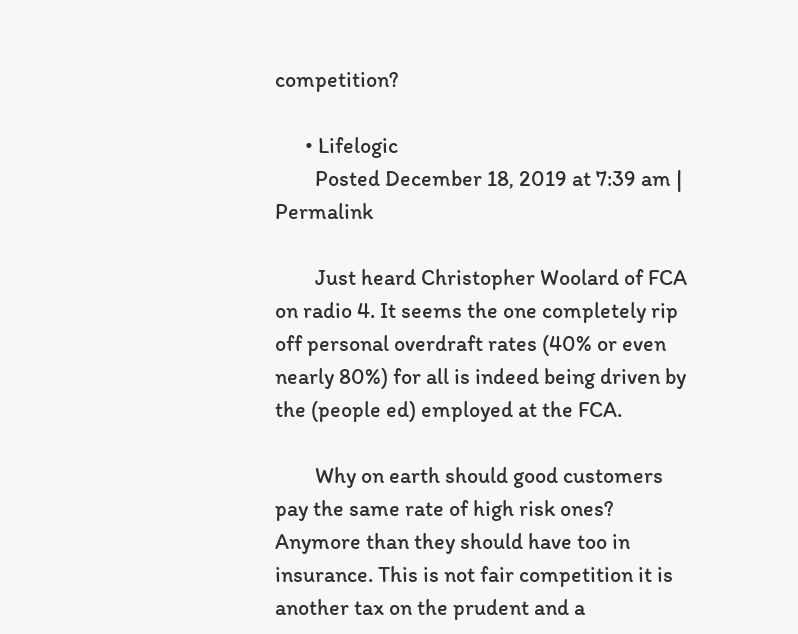competition?

      • Lifelogic
        Posted December 18, 2019 at 7:39 am | Permalink

        Just heard Christopher Woolard of FCA on radio 4. It seems the one completely rip off personal overdraft rates (40% or even nearly 80%) for all is indeed being driven by the (people ed) employed at the FCA.

        Why on earth should good customers pay the same rate of high risk ones? Anymore than they should have too in insurance. This is not fair competition it is another tax on the prudent and a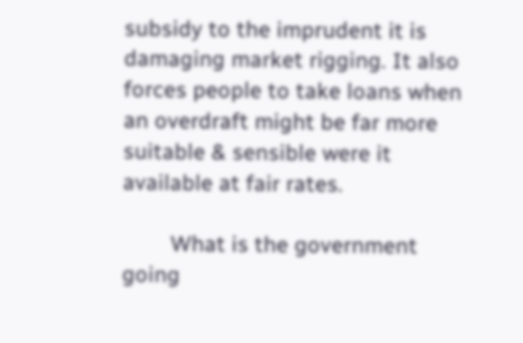subsidy to the imprudent it is damaging market rigging. It also forces people to take loans when an overdraft might be far more suitable & sensible were it available at fair rates.

        What is the government going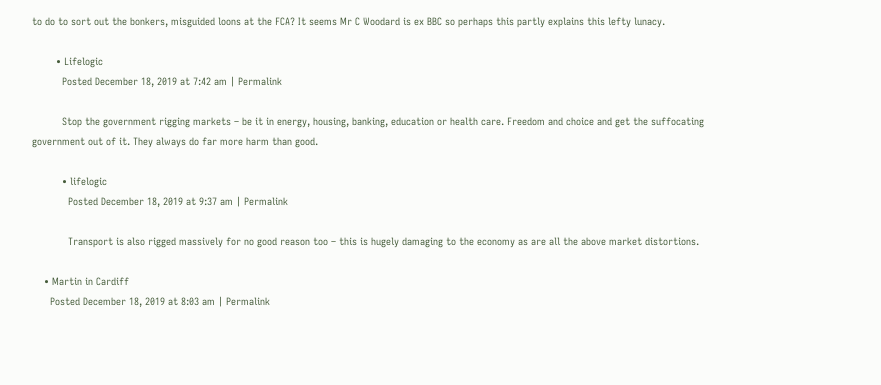to do to sort out the bonkers, misguided loons at the FCA? It seems Mr C Woodard is ex BBC so perhaps this partly explains this lefty lunacy.

        • Lifelogic
          Posted December 18, 2019 at 7:42 am | Permalink

          Stop the government rigging markets – be it in energy, housing, banking, education or health care. Freedom and choice and get the suffocating government out of it. They always do far more harm than good.

          • lifelogic
            Posted December 18, 2019 at 9:37 am | Permalink

            Transport is also rigged massively for no good reason too – this is hugely damaging to the economy as are all the above market distortions.

    • Martin in Cardiff
      Posted December 18, 2019 at 8:03 am | Permalink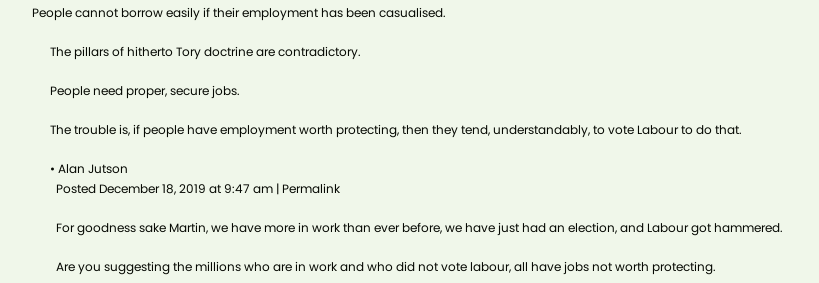People cannot borrow easily if their employment has been casualised.

      The pillars of hitherto Tory doctrine are contradictory.

      People need proper, secure jobs.

      The trouble is, if people have employment worth protecting, then they tend, understandably, to vote Labour to do that.

      • Alan Jutson
        Posted December 18, 2019 at 9:47 am | Permalink

        For goodness sake Martin, we have more in work than ever before, we have just had an election, and Labour got hammered.

        Are you suggesting the millions who are in work and who did not vote labour, all have jobs not worth protecting.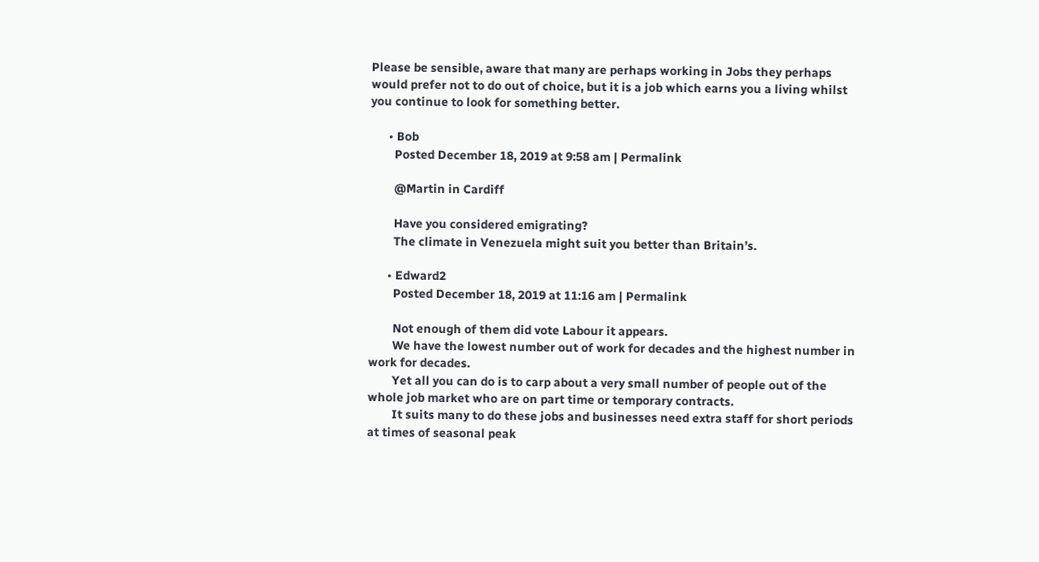Please be sensible, aware that many are perhaps working in Jobs they perhaps would prefer not to do out of choice, but it is a job which earns you a living whilst you continue to look for something better.

      • Bob
        Posted December 18, 2019 at 9:58 am | Permalink

        @Martin in Cardiff

        Have you considered emigrating?
        The climate in Venezuela might suit you better than Britain’s.

      • Edward2
        Posted December 18, 2019 at 11:16 am | Permalink

        Not enough of them did vote Labour it appears.
        We have the lowest number out of work for decades and the highest number in work for decades.
        Yet all you can do is to carp about a very small number of people out of the whole job market who are on part time or temporary contracts.
        It suits many to do these jobs and businesses need extra staff for short periods at times of seasonal peak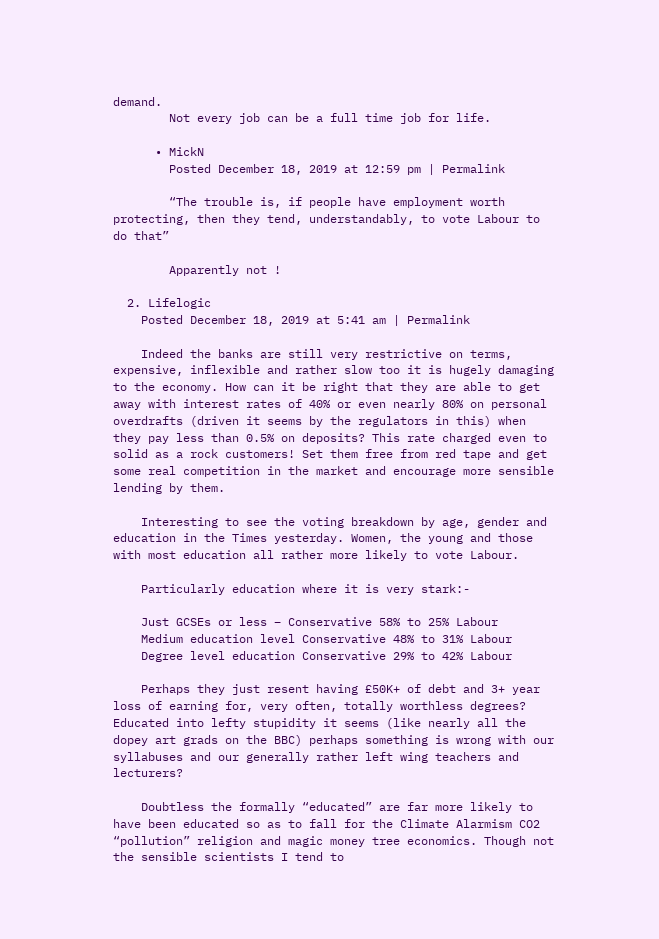demand.
        Not every job can be a full time job for life.

      • MickN
        Posted December 18, 2019 at 12:59 pm | Permalink

        “The trouble is, if people have employment worth protecting, then they tend, understandably, to vote Labour to do that”

        Apparently not !

  2. Lifelogic
    Posted December 18, 2019 at 5:41 am | Permalink

    Indeed the banks are still very restrictive on terms, expensive, inflexible and rather slow too it is hugely damaging to the economy. How can it be right that they are able to get away with interest rates of 40% or even nearly 80% on personal overdrafts (driven it seems by the regulators in this) when they pay less than 0.5% on deposits? This rate charged even to solid as a rock customers! Set them free from red tape and get some real competition in the market and encourage more sensible lending by them.

    Interesting to see the voting breakdown by age, gender and education in the Times yesterday. Women, the young and those with most education all rather more likely to vote Labour.

    Particularly education where it is very stark:-

    Just GCSEs or less – Conservative 58% to 25% Labour
    Medium education level Conservative 48% to 31% Labour
    Degree level education Conservative 29% to 42% Labour

    Perhaps they just resent having £50K+ of debt and 3+ year loss of earning for, very often, totally worthless degrees? Educated into lefty stupidity it seems (like nearly all the dopey art grads on the BBC) perhaps something is wrong with our syllabuses and our generally rather left wing teachers and lecturers?

    Doubtless the formally “educated” are far more likely to have been educated so as to fall for the Climate Alarmism CO2 “pollution” religion and magic money tree economics. Though not the sensible scientists I tend to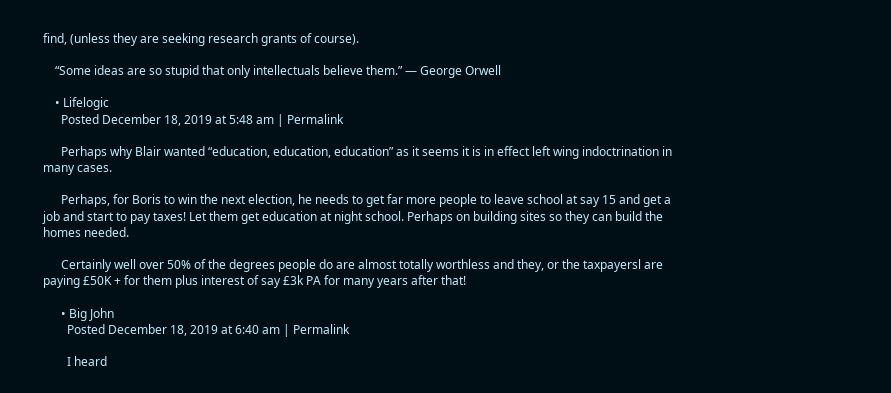find, (unless they are seeking research grants of course).

    “Some ideas are so stupid that only intellectuals believe them.” ― George Orwell

    • Lifelogic
      Posted December 18, 2019 at 5:48 am | Permalink

      Perhaps why Blair wanted “education, education, education” as it seems it is in effect left wing indoctrination in many cases.

      Perhaps, for Boris to win the next election, he needs to get far more people to leave school at say 15 and get a job and start to pay taxes! Let them get education at night school. Perhaps on building sites so they can build the homes needed.

      Certainly well over 50% of the degrees people do are almost totally worthless and they, or the taxpayersl are paying £50K + for them plus interest of say £3k PA for many years after that!

      • Big John
        Posted December 18, 2019 at 6:40 am | Permalink

        I heard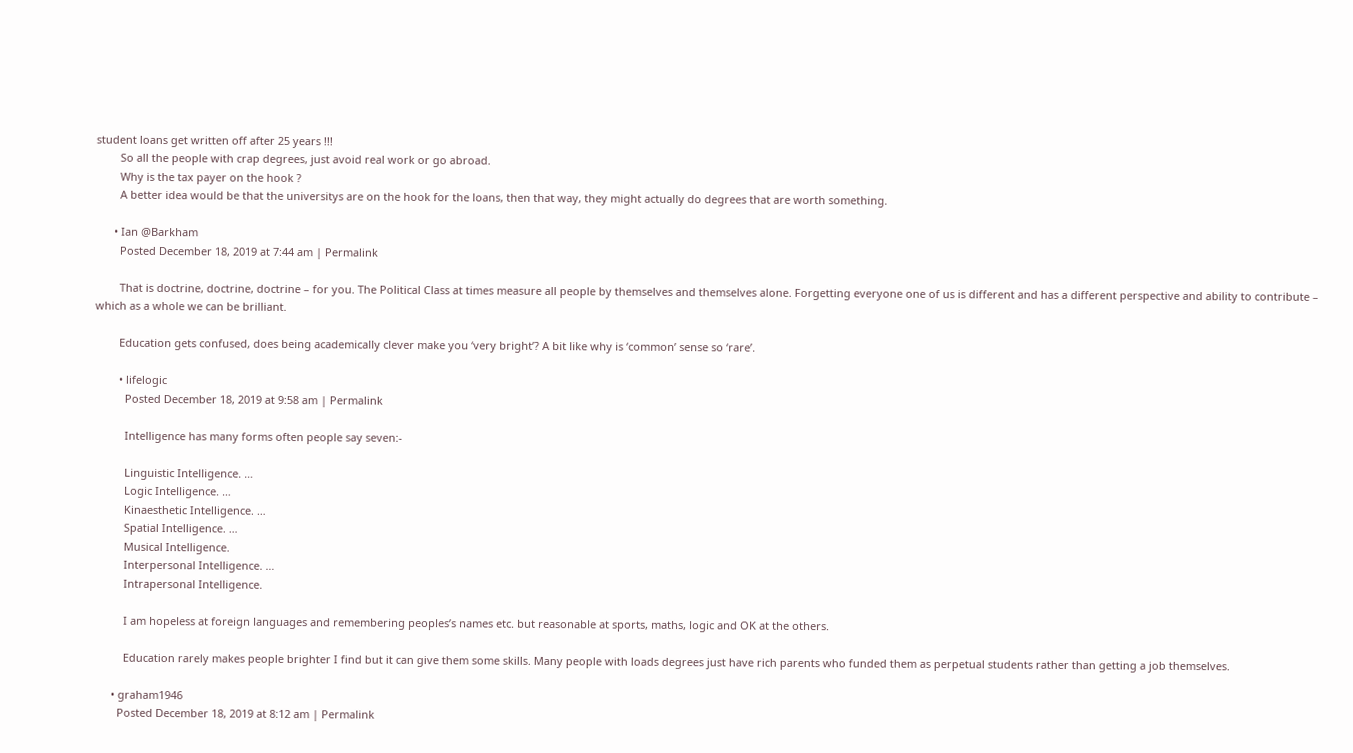student loans get written off after 25 years !!!
        So all the people with crap degrees, just avoid real work or go abroad.
        Why is the tax payer on the hook ?
        A better idea would be that the universitys are on the hook for the loans, then that way, they might actually do degrees that are worth something.

      • Ian @Barkham
        Posted December 18, 2019 at 7:44 am | Permalink

        That is doctrine, doctrine, doctrine – for you. The Political Class at times measure all people by themselves and themselves alone. Forgetting everyone one of us is different and has a different perspective and ability to contribute – which as a whole we can be brilliant.

        Education gets confused, does being academically clever make you ‘very bright’? A bit like why is ‘common’ sense so ‘rare’.

        • lifelogic
          Posted December 18, 2019 at 9:58 am | Permalink

          Intelligence has many forms often people say seven:-

          Linguistic Intelligence. …
          Logic Intelligence. …
          Kinaesthetic Intelligence. …
          Spatial Intelligence. …
          Musical Intelligence.
          Interpersonal Intelligence. …
          Intrapersonal Intelligence.

          I am hopeless at foreign languages and remembering peoples’s names etc. but reasonable at sports, maths, logic and OK at the others.

          Education rarely makes people brighter I find but it can give them some skills. Many people with loads degrees just have rich parents who funded them as perpetual students rather than getting a job themselves.

      • graham1946
        Posted December 18, 2019 at 8:12 am | Permalink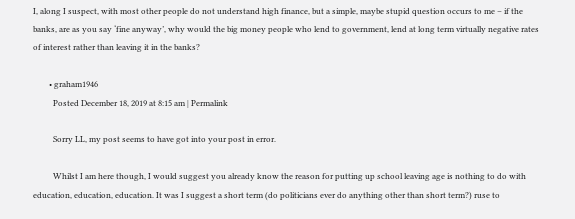I, along I suspect, with most other people do not understand high finance, but a simple, maybe stupid question occurs to me – if the banks, are as you say ‘fine anyway’, why would the big money people who lend to government, lend at long term virtually negative rates of interest rather than leaving it in the banks?

        • graham1946
          Posted December 18, 2019 at 8:15 am | Permalink

          Sorry LL, my post seems to have got into your post in error.

          Whilst I am here though, I would suggest you already know the reason for putting up school leaving age is nothing to do with education, education, education. It was I suggest a short term (do politicians ever do anything other than short term?) ruse to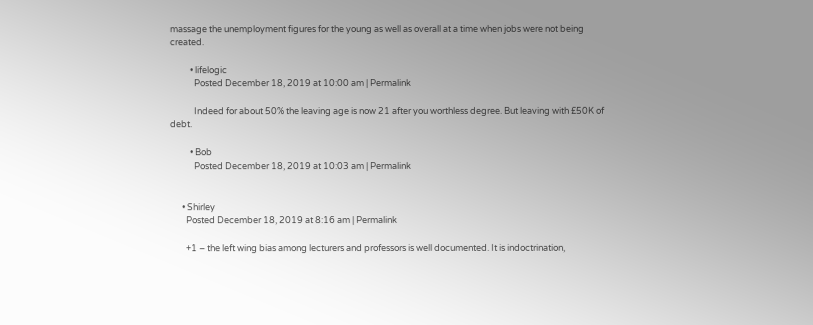massage the unemployment figures for the young as well as overall at a time when jobs were not being created.

          • lifelogic
            Posted December 18, 2019 at 10:00 am | Permalink

            Indeed for about 50% the leaving age is now 21 after you worthless degree. But leaving with £50K of debt.

          • Bob
            Posted December 18, 2019 at 10:03 am | Permalink


      • Shirley
        Posted December 18, 2019 at 8:16 am | Permalink

        +1 – the left wing bias among lecturers and professors is well documented. It is indoctrination,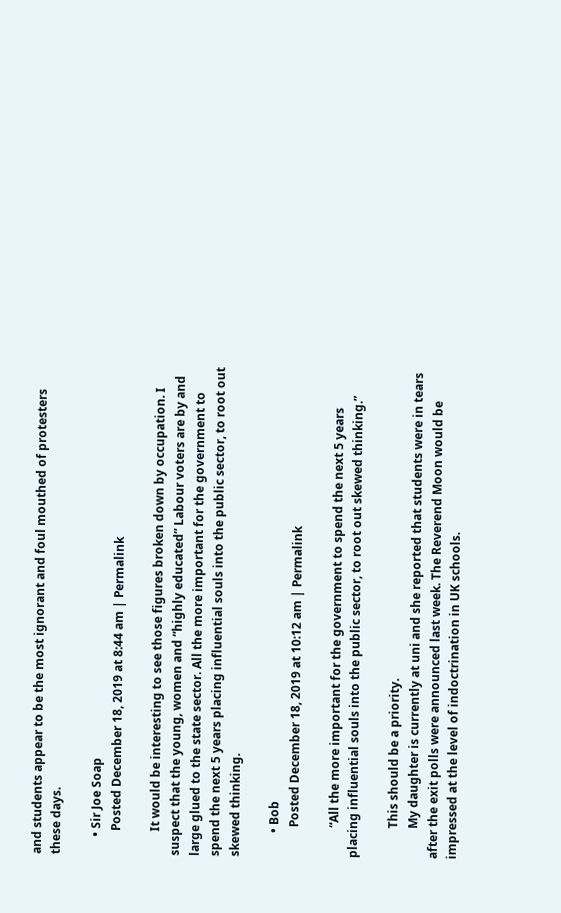and students appear to be the most ignorant and foul mouthed of protesters these days.

      • Sir Joe Soap
        Posted December 18, 2019 at 8:44 am | Permalink

        It would be interesting to see those figures broken down by occupation. I suspect that the young, women and “highly educated” Labour voters are by and large glued to the state sector. All the more important for the government to spend the next 5 years placing influential souls into the public sector, to root out skewed thinking.

        • Bob
          Posted December 18, 2019 at 10:12 am | Permalink

          “All the more important for the government to spend the next 5 years placing influential souls into the public sector, to root out skewed thinking.”

          This should be a priority.
          My daughter is currently at uni and she reported that students were in tears after the exit polls were announced last week. The Reverend Moon would be impressed at the level of indoctrination in UK schools.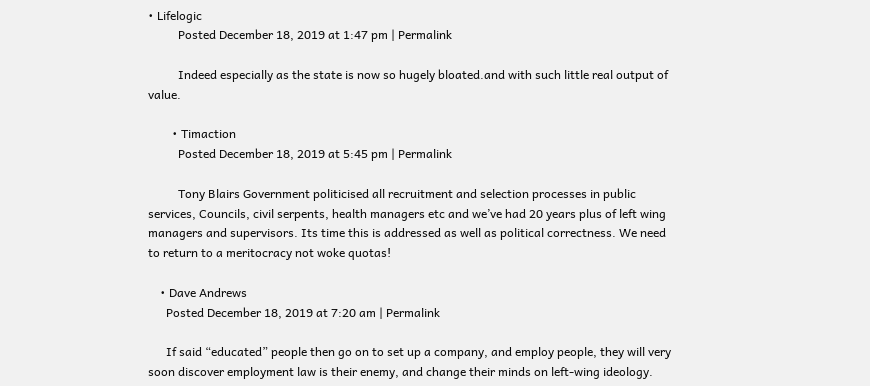• Lifelogic
          Posted December 18, 2019 at 1:47 pm | Permalink

          Indeed especially as the state is now so hugely bloated.and with such little real output of value.

        • Timaction
          Posted December 18, 2019 at 5:45 pm | Permalink

          Tony Blairs Government politicised all recruitment and selection processes in public services, Councils, civil serpents, health managers etc and we’ve had 20 years plus of left wing managers and supervisors. Its time this is addressed as well as political correctness. We need to return to a meritocracy not woke quotas!

    • Dave Andrews
      Posted December 18, 2019 at 7:20 am | Permalink

      If said “educated” people then go on to set up a company, and employ people, they will very soon discover employment law is their enemy, and change their minds on left-wing ideology.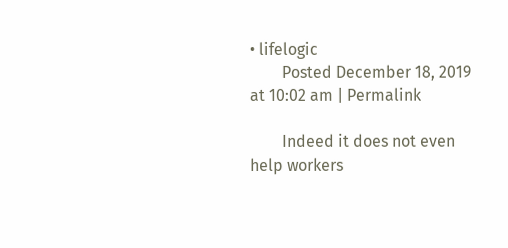• lifelogic
        Posted December 18, 2019 at 10:02 am | Permalink

        Indeed it does not even help workers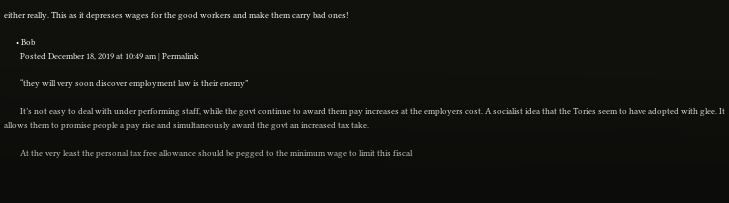either really. This as it depresses wages for the good workers and make them carry bad ones!

      • Bob
        Posted December 18, 2019 at 10:49 am | Permalink

        “they will very soon discover employment law is their enemy”

        It’s not easy to deal with under performing staff, while the govt continue to award them pay increases at the employers cost. A socialist idea that the Tories seem to have adopted with glee. It allows them to promise people a pay rise and simultaneously award the govt an increased tax take.

        At the very least the personal tax free allowance should be pegged to the minimum wage to limit this fiscal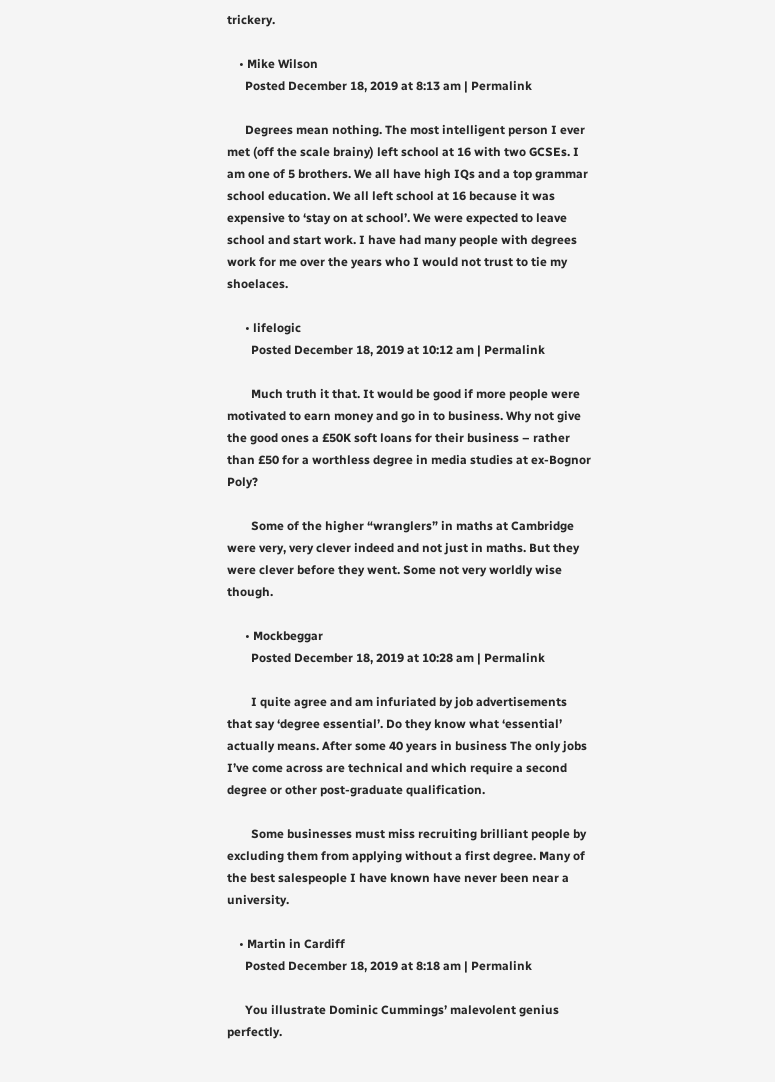trickery.

    • Mike Wilson
      Posted December 18, 2019 at 8:13 am | Permalink

      Degrees mean nothing. The most intelligent person I ever met (off the scale brainy) left school at 16 with two GCSEs. I am one of 5 brothers. We all have high IQs and a top grammar school education. We all left school at 16 because it was expensive to ‘stay on at school’. We were expected to leave school and start work. I have had many people with degrees work for me over the years who I would not trust to tie my shoelaces.

      • lifelogic
        Posted December 18, 2019 at 10:12 am | Permalink

        Much truth it that. It would be good if more people were motivated to earn money and go in to business. Why not give the good ones a £50K soft loans for their business – rather than £50 for a worthless degree in media studies at ex-Bognor Poly?

        Some of the higher “wranglers” in maths at Cambridge were very, very clever indeed and not just in maths. But they were clever before they went. Some not very worldly wise though.

      • Mockbeggar
        Posted December 18, 2019 at 10:28 am | Permalink

        I quite agree and am infuriated by job advertisements that say ‘degree essential’. Do they know what ‘essential’ actually means. After some 40 years in business The only jobs I’ve come across are technical and which require a second degree or other post-graduate qualification.

        Some businesses must miss recruiting brilliant people by excluding them from applying without a first degree. Many of the best salespeople I have known have never been near a university.

    • Martin in Cardiff
      Posted December 18, 2019 at 8:18 am | Permalink

      You illustrate Dominic Cummings’ malevolent genius perfectly.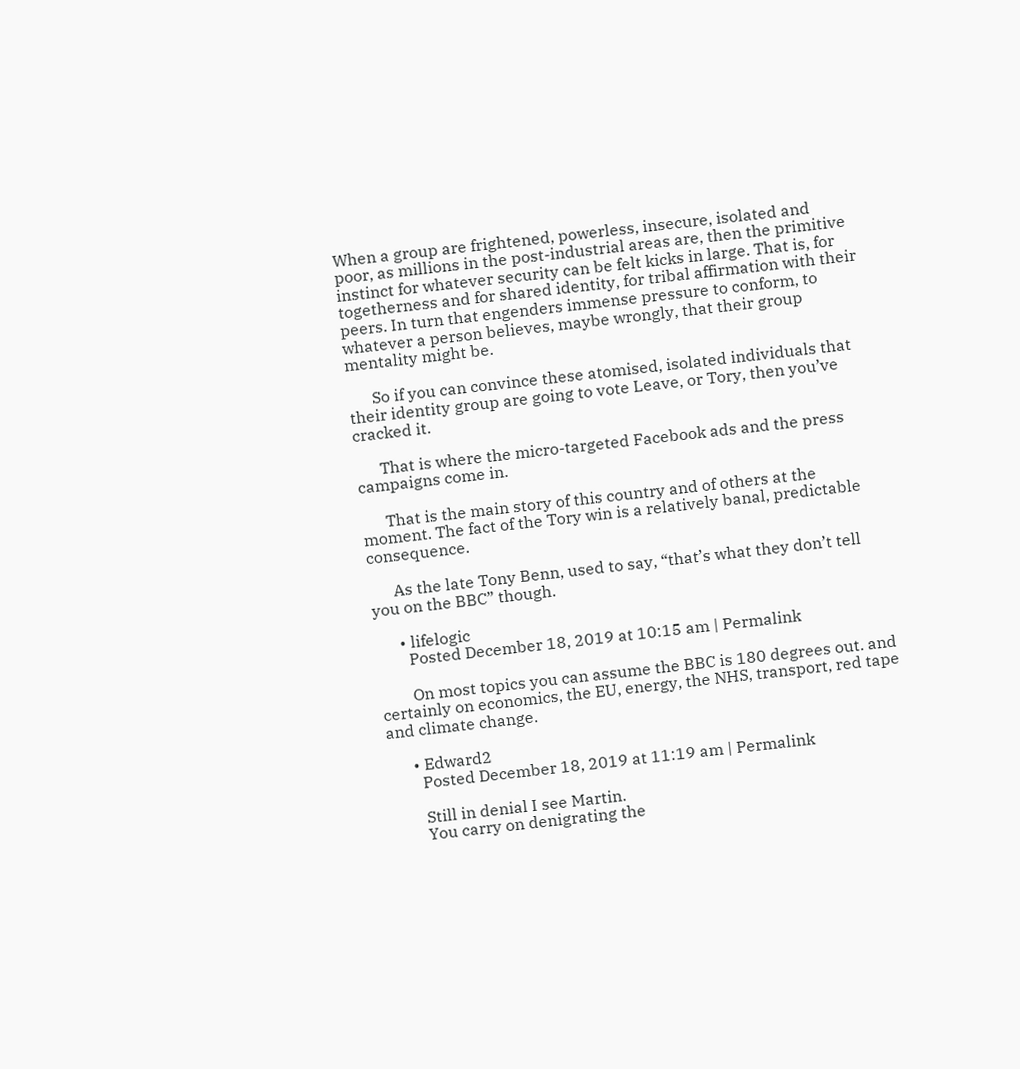When a group are frightened, powerless, insecure, isolated and poor, as millions in the post-industrial areas are, then the primitive instinct for whatever security can be felt kicks in large. That is, for togetherness and for shared identity, for tribal affirmation with their peers. In turn that engenders immense pressure to conform, to whatever a person believes, maybe wrongly, that their group mentality might be.

      So if you can convince these atomised, isolated individuals that their identity group are going to vote Leave, or Tory, then you’ve cracked it.

      That is where the micro-targeted Facebook ads and the press campaigns come in.

      That is the main story of this country and of others at the moment. The fact of the Tory win is a relatively banal, predictable consequence.

      As the late Tony Benn, used to say, “that’s what they don’t tell you on the BBC” though.

      • lifelogic
        Posted December 18, 2019 at 10:15 am | Permalink

        On most topics you can assume the BBC is 180 degrees out. and certainly on economics, the EU, energy, the NHS, transport, red tape and climate change.

      • Edward2
        Posted December 18, 2019 at 11:19 am | Permalink

        Still in denial I see Martin.
        You carry on denigrating the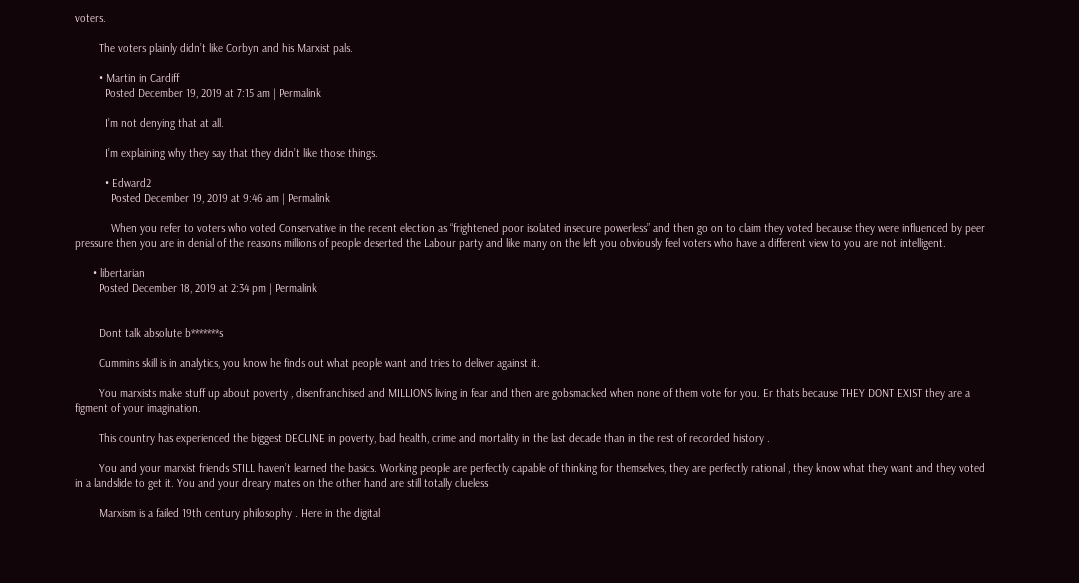voters.

        The voters plainly didn’t like Corbyn and his Marxist pals.

        • Martin in Cardiff
          Posted December 19, 2019 at 7:15 am | Permalink

          I’m not denying that at all.

          I’m explaining why they say that they didn’t like those things.

          • Edward2
            Posted December 19, 2019 at 9:46 am | Permalink

            When you refer to voters who voted Conservative in the recent election as “frightened poor isolated insecure powerless” and then go on to claim they voted because they were influenced by peer pressure then you are in denial of the reasons millions of people deserted the Labour party and like many on the left you obviously feel voters who have a different view to you are not intelligent.

      • libertarian
        Posted December 18, 2019 at 2:34 pm | Permalink


        Dont talk absolute b*******s

        Cummins skill is in analytics, you know he finds out what people want and tries to deliver against it.

        You marxists make stuff up about poverty , disenfranchised and MILLIONS living in fear and then are gobsmacked when none of them vote for you. Er thats because THEY DONT EXIST they are a figment of your imagination.

        This country has experienced the biggest DECLINE in poverty, bad health, crime and mortality in the last decade than in the rest of recorded history .

        You and your marxist friends STILL haven’t learned the basics. Working people are perfectly capable of thinking for themselves, they are perfectly rational , they know what they want and they voted in a landslide to get it. You and your dreary mates on the other hand are still totally clueless

        Marxism is a failed 19th century philosophy . Here in the digital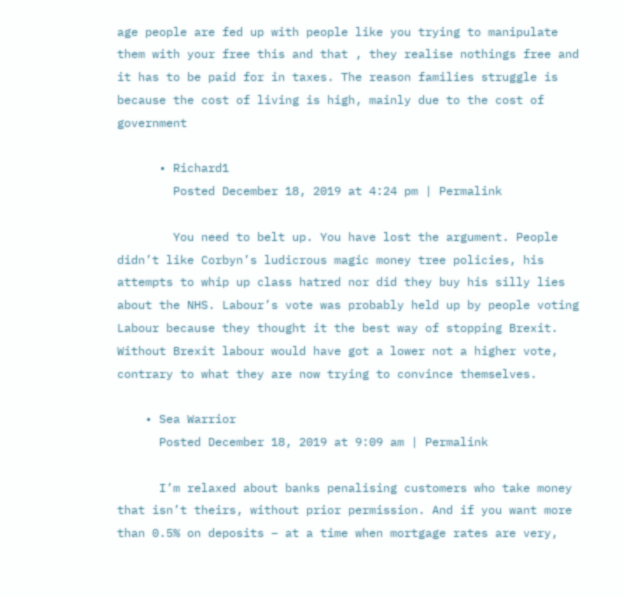age people are fed up with people like you trying to manipulate them with your free this and that , they realise nothings free and it has to be paid for in taxes. The reason families struggle is because the cost of living is high, mainly due to the cost of government

      • Richard1
        Posted December 18, 2019 at 4:24 pm | Permalink

        You need to belt up. You have lost the argument. People didn’t like Corbyn’s ludicrous magic money tree policies, his attempts to whip up class hatred nor did they buy his silly lies about the NHS. Labour’s vote was probably held up by people voting Labour because they thought it the best way of stopping Brexit. Without Brexit labour would have got a lower not a higher vote, contrary to what they are now trying to convince themselves.

    • Sea Warrior
      Posted December 18, 2019 at 9:09 am | Permalink

      I’m relaxed about banks penalising customers who take money that isn’t theirs, without prior permission. And if you want more than 0.5% on deposits – at a time when mortgage rates are very,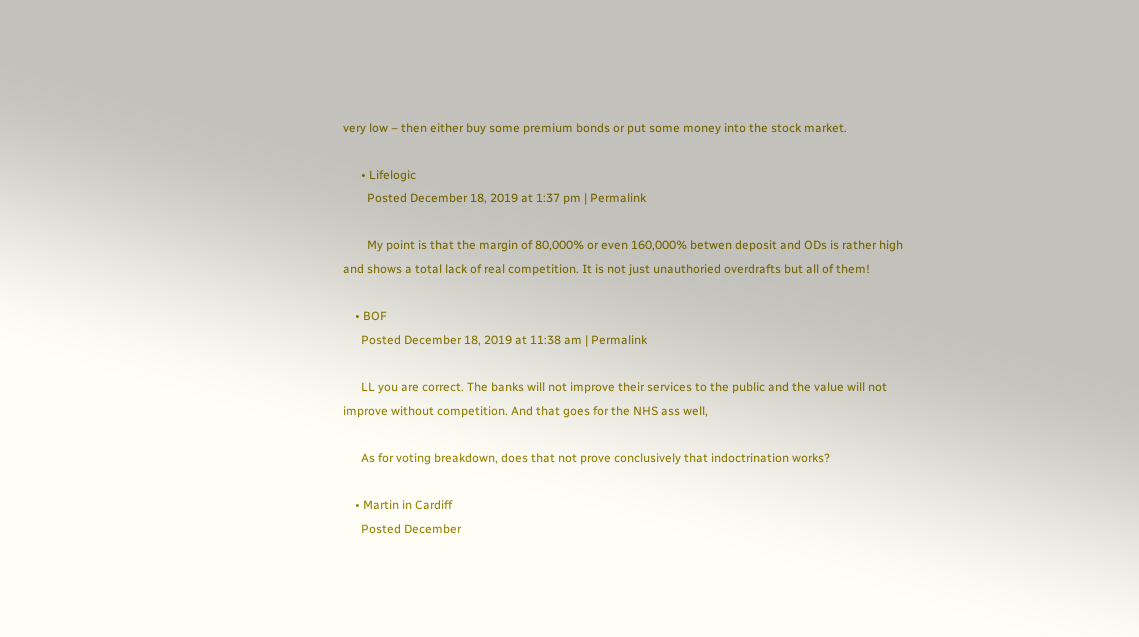very low – then either buy some premium bonds or put some money into the stock market.

      • Lifelogic
        Posted December 18, 2019 at 1:37 pm | Permalink

        My point is that the margin of 80,000% or even 160,000% betwen deposit and ODs is rather high and shows a total lack of real competition. It is not just unauthoried overdrafts but all of them!

    • BOF
      Posted December 18, 2019 at 11:38 am | Permalink

      LL you are correct. The banks will not improve their services to the public and the value will not improve without competition. And that goes for the NHS ass well,

      As for voting breakdown, does that not prove conclusively that indoctrination works?

    • Martin in Cardiff
      Posted December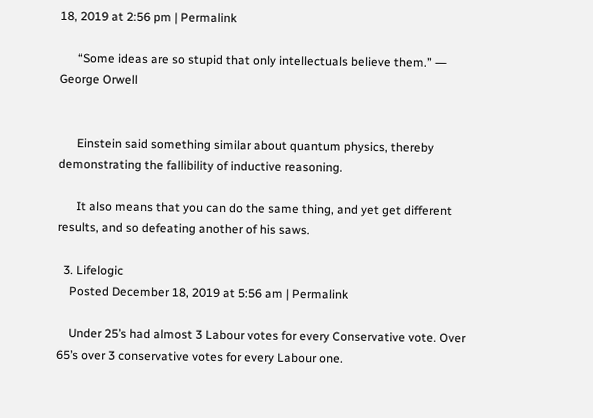18, 2019 at 2:56 pm | Permalink

      “Some ideas are so stupid that only intellectuals believe them.” ― George Orwell


      Einstein said something similar about quantum physics, thereby demonstrating the fallibility of inductive reasoning.

      It also means that you can do the same thing, and yet get different results, and so defeating another of his saws.

  3. Lifelogic
    Posted December 18, 2019 at 5:56 am | Permalink

    Under 25’s had almost 3 Labour votes for every Conservative vote. Over 65’s over 3 conservative votes for every Labour one.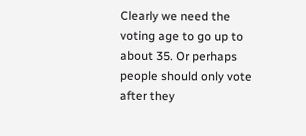Clearly we need the voting age to go up to about 35. Or perhaps people should only vote after they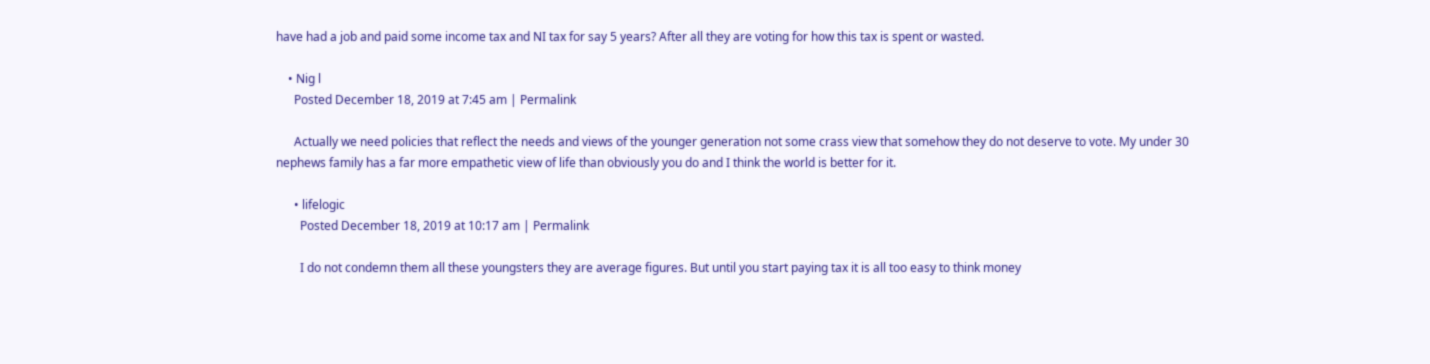have had a job and paid some income tax and NI tax for say 5 years? After all they are voting for how this tax is spent or wasted.

    • Nig l
      Posted December 18, 2019 at 7:45 am | Permalink

      Actually we need policies that reflect the needs and views of the younger generation not some crass view that somehow they do not deserve to vote. My under 30 nephews family has a far more empathetic view of life than obviously you do and I think the world is better for it.

      • lifelogic
        Posted December 18, 2019 at 10:17 am | Permalink

        I do not condemn them all these youngsters they are average figures. But until you start paying tax it is all too easy to think money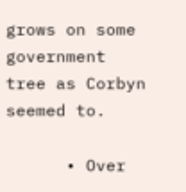grows on some government tree as Corbyn seemed to.

      • Over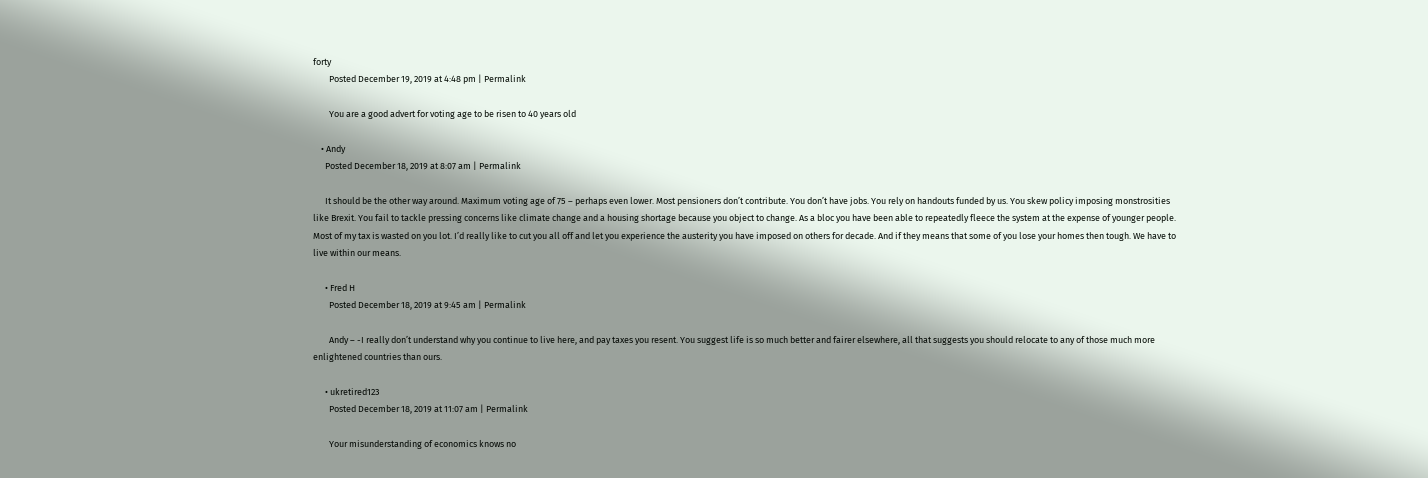forty
        Posted December 19, 2019 at 4:48 pm | Permalink

        You are a good advert for voting age to be risen to 40 years old

    • Andy
      Posted December 18, 2019 at 8:07 am | Permalink

      It should be the other way around. Maximum voting age of 75 – perhaps even lower. Most pensioners don’t contribute. You don’t have jobs. You rely on handouts funded by us. You skew policy imposing monstrosities like Brexit. You fail to tackle pressing concerns like climate change and a housing shortage because you object to change. As a bloc you have been able to repeatedly fleece the system at the expense of younger people. Most of my tax is wasted on you lot. I’d really like to cut you all off and let you experience the austerity you have imposed on others for decade. And if they means that some of you lose your homes then tough. We have to live within our means.

      • Fred H
        Posted December 18, 2019 at 9:45 am | Permalink

        Andy – -I really don’t understand why you continue to live here, and pay taxes you resent. You suggest life is so much better and fairer elsewhere, all that suggests you should relocate to any of those much more enlightened countries than ours.

      • ukretired123
        Posted December 18, 2019 at 11:07 am | Permalink

        Your misunderstanding of economics knows no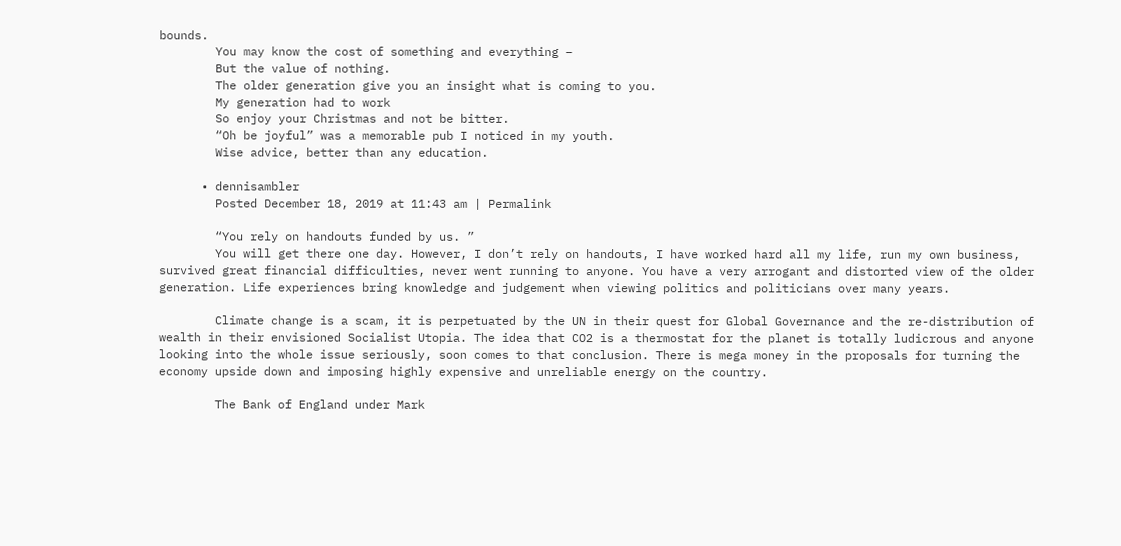bounds.
        You may know the cost of something and everything –
        But the value of nothing.
        The older generation give you an insight what is coming to you.
        My generation had to work
        So enjoy your Christmas and not be bitter.
        “Oh be joyful” was a memorable pub I noticed in my youth.
        Wise advice, better than any education.

      • dennisambler
        Posted December 18, 2019 at 11:43 am | Permalink

        “You rely on handouts funded by us. ”
        You will get there one day. However, I don’t rely on handouts, I have worked hard all my life, run my own business, survived great financial difficulties, never went running to anyone. You have a very arrogant and distorted view of the older generation. Life experiences bring knowledge and judgement when viewing politics and politicians over many years.

        Climate change is a scam, it is perpetuated by the UN in their quest for Global Governance and the re-distribution of wealth in their envisioned Socialist Utopia. The idea that CO2 is a thermostat for the planet is totally ludicrous and anyone looking into the whole issue seriously, soon comes to that conclusion. There is mega money in the proposals for turning the economy upside down and imposing highly expensive and unreliable energy on the country.

        The Bank of England under Mark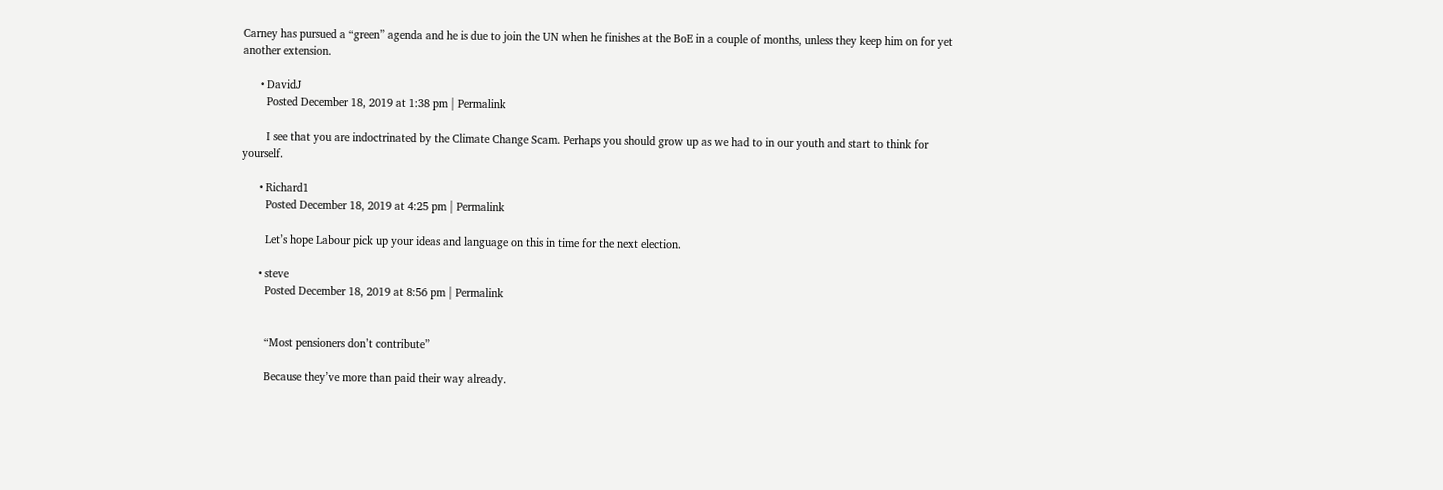Carney has pursued a “green” agenda and he is due to join the UN when he finishes at the BoE in a couple of months, unless they keep him on for yet another extension.

      • DavidJ
        Posted December 18, 2019 at 1:38 pm | Permalink

        I see that you are indoctrinated by the Climate Change Scam. Perhaps you should grow up as we had to in our youth and start to think for yourself.

      • Richard1
        Posted December 18, 2019 at 4:25 pm | Permalink

        Let’s hope Labour pick up your ideas and language on this in time for the next election.

      • steve
        Posted December 18, 2019 at 8:56 pm | Permalink


        “Most pensioners don’t contribute”

        Because they’ve more than paid their way already.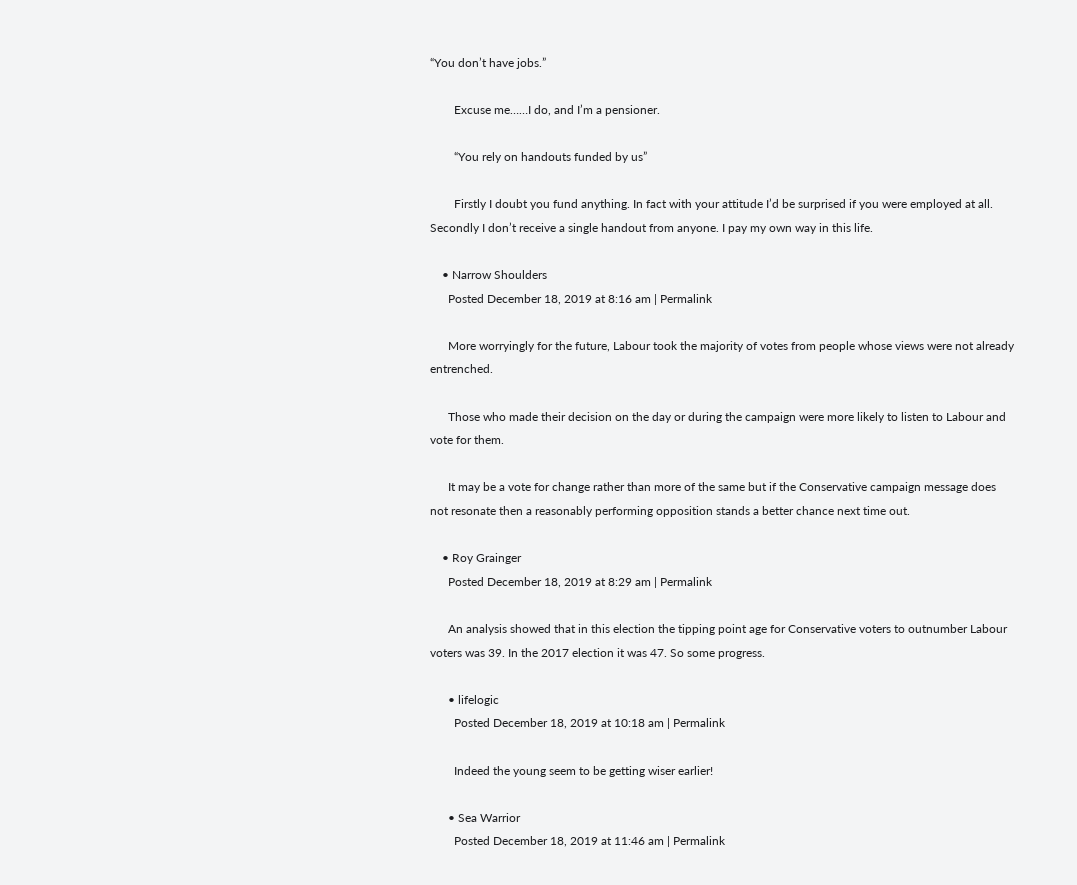“You don’t have jobs.”

        Excuse me……I do, and I’m a pensioner.

        “You rely on handouts funded by us”

        Firstly I doubt you fund anything. In fact with your attitude I’d be surprised if you were employed at all. Secondly I don’t receive a single handout from anyone. I pay my own way in this life.

    • Narrow Shoulders
      Posted December 18, 2019 at 8:16 am | Permalink

      More worryingly for the future, Labour took the majority of votes from people whose views were not already entrenched.

      Those who made their decision on the day or during the campaign were more likely to listen to Labour and vote for them.

      It may be a vote for change rather than more of the same but if the Conservative campaign message does not resonate then a reasonably performing opposition stands a better chance next time out.

    • Roy Grainger
      Posted December 18, 2019 at 8:29 am | Permalink

      An analysis showed that in this election the tipping point age for Conservative voters to outnumber Labour voters was 39. In the 2017 election it was 47. So some progress.

      • lifelogic
        Posted December 18, 2019 at 10:18 am | Permalink

        Indeed the young seem to be getting wiser earlier!

      • Sea Warrior
        Posted December 18, 2019 at 11:46 am | Permalink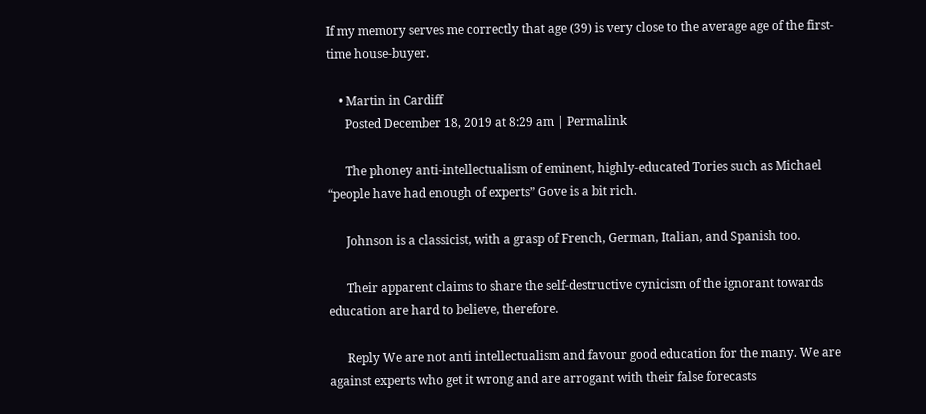If my memory serves me correctly that age (39) is very close to the average age of the first-time house-buyer.

    • Martin in Cardiff
      Posted December 18, 2019 at 8:29 am | Permalink

      The phoney anti-intellectualism of eminent, highly-educated Tories such as Michael “people have had enough of experts” Gove is a bit rich.

      Johnson is a classicist, with a grasp of French, German, Italian, and Spanish too.

      Their apparent claims to share the self-destructive cynicism of the ignorant towards education are hard to believe, therefore.

      Reply We are not anti intellectualism and favour good education for the many. We are against experts who get it wrong and are arrogant with their false forecasts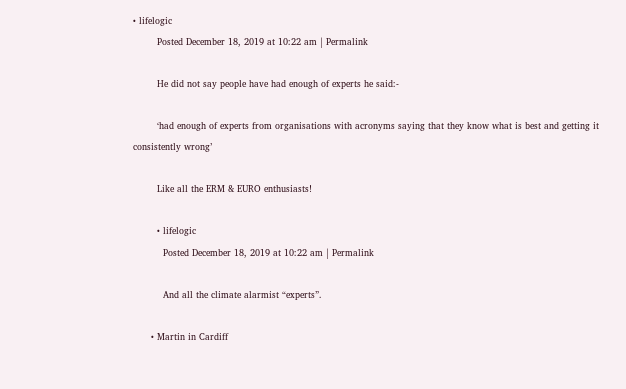• lifelogic
        Posted December 18, 2019 at 10:22 am | Permalink

        He did not say people have had enough of experts he said:-

        ‘had enough of experts from organisations with acronyms saying that they know what is best and getting it consistently wrong’

        Like all the ERM & EURO enthusiasts!

        • lifelogic
          Posted December 18, 2019 at 10:22 am | Permalink

          And all the climate alarmist “experts”.

      • Martin in Cardiff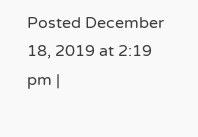Posted December 18, 2019 at 2:19 pm |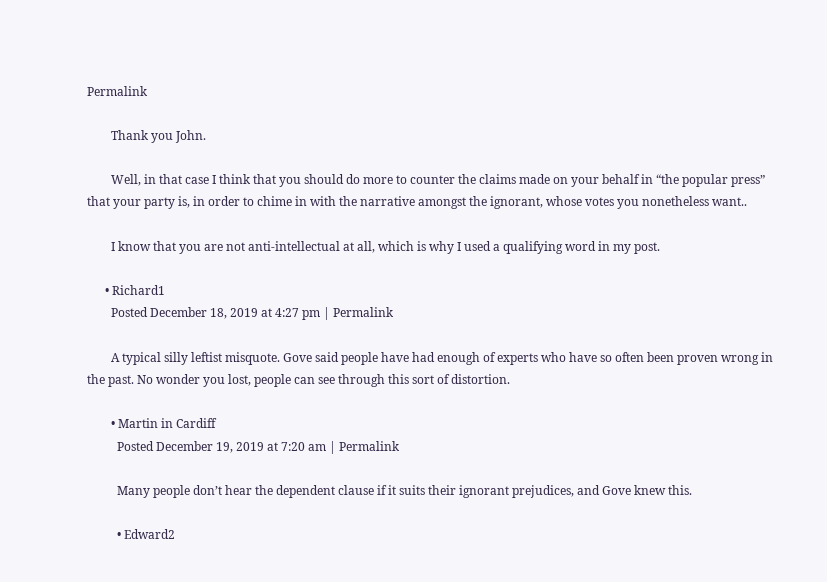Permalink

        Thank you John.

        Well, in that case I think that you should do more to counter the claims made on your behalf in “the popular press” that your party is, in order to chime in with the narrative amongst the ignorant, whose votes you nonetheless want..

        I know that you are not anti-intellectual at all, which is why I used a qualifying word in my post.

      • Richard1
        Posted December 18, 2019 at 4:27 pm | Permalink

        A typical silly leftist misquote. Gove said people have had enough of experts who have so often been proven wrong in the past. No wonder you lost, people can see through this sort of distortion.

        • Martin in Cardiff
          Posted December 19, 2019 at 7:20 am | Permalink

          Many people don’t hear the dependent clause if it suits their ignorant prejudices, and Gove knew this.

          • Edward2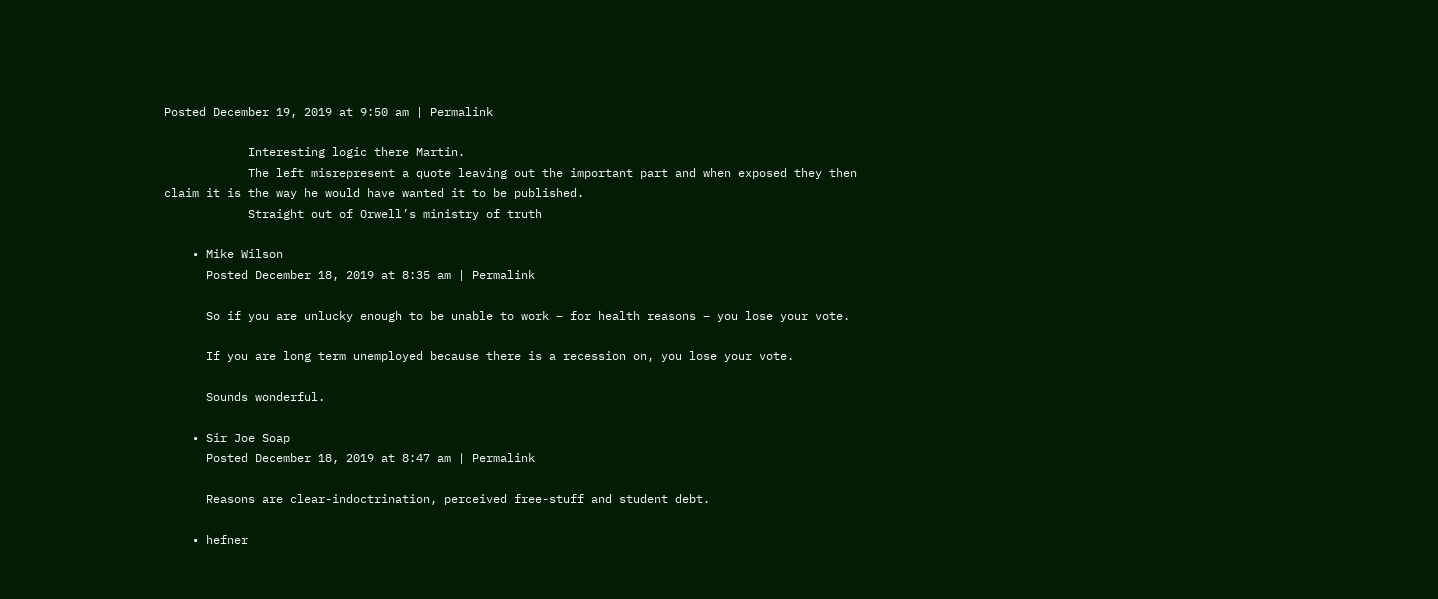Posted December 19, 2019 at 9:50 am | Permalink

            Interesting logic there Martin.
            The left misrepresent a quote leaving out the important part and when exposed they then claim it is the way he would have wanted it to be published.
            Straight out of Orwell’s ministry of truth

    • Mike Wilson
      Posted December 18, 2019 at 8:35 am | Permalink

      So if you are unlucky enough to be unable to work – for health reasons – you lose your vote.

      If you are long term unemployed because there is a recession on, you lose your vote.

      Sounds wonderful.

    • Sir Joe Soap
      Posted December 18, 2019 at 8:47 am | Permalink

      Reasons are clear-indoctrination, perceived free-stuff and student debt.

    • hefner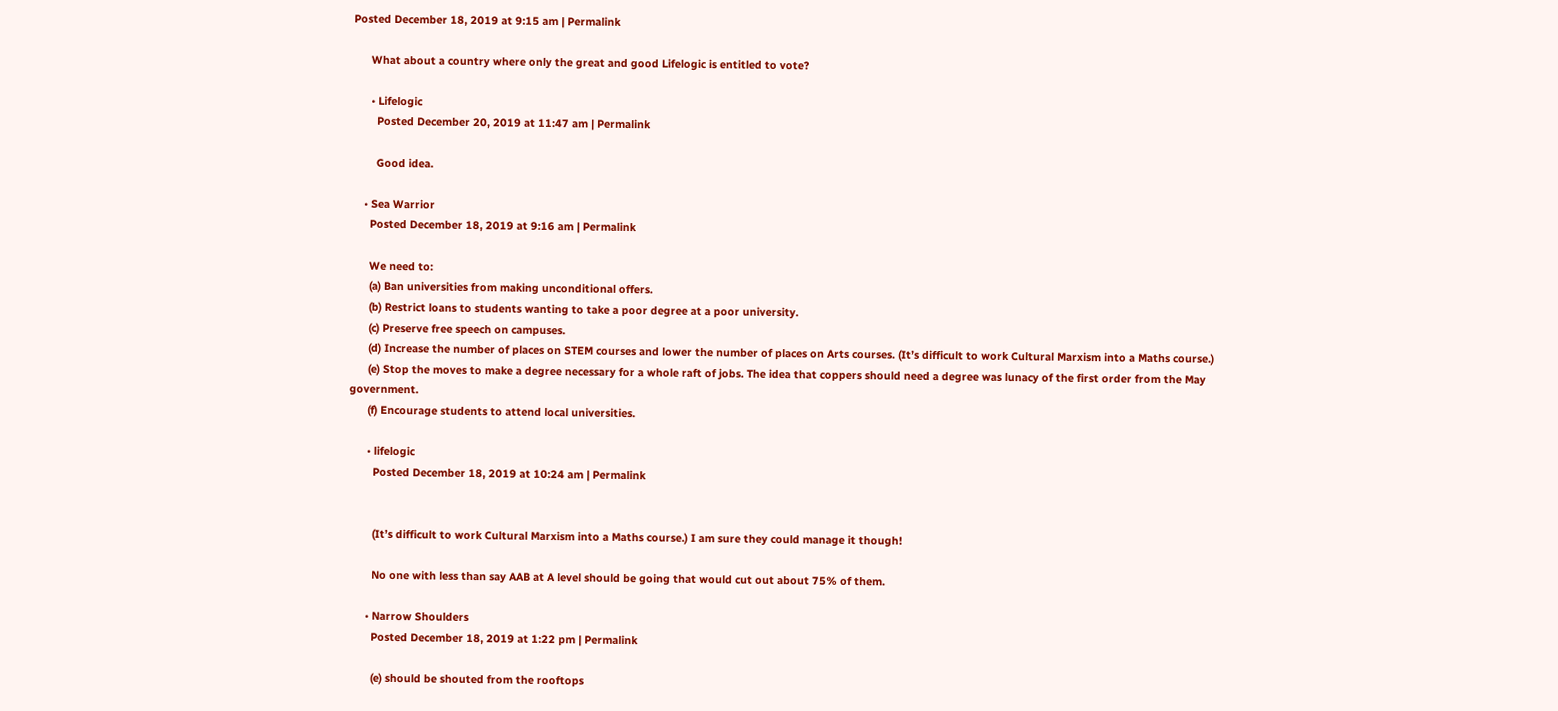Posted December 18, 2019 at 9:15 am | Permalink

      What about a country where only the great and good Lifelogic is entitled to vote?

      • Lifelogic
        Posted December 20, 2019 at 11:47 am | Permalink

        Good idea.

    • Sea Warrior
      Posted December 18, 2019 at 9:16 am | Permalink

      We need to:
      (a) Ban universities from making unconditional offers.
      (b) Restrict loans to students wanting to take a poor degree at a poor university.
      (c) Preserve free speech on campuses.
      (d) Increase the number of places on STEM courses and lower the number of places on Arts courses. (It’s difficult to work Cultural Marxism into a Maths course.)
      (e) Stop the moves to make a degree necessary for a whole raft of jobs. The idea that coppers should need a degree was lunacy of the first order from the May government.
      (f) Encourage students to attend local universities.

      • lifelogic
        Posted December 18, 2019 at 10:24 am | Permalink


        (It’s difficult to work Cultural Marxism into a Maths course.) I am sure they could manage it though!

        No one with less than say AAB at A level should be going that would cut out about 75% of them.

      • Narrow Shoulders
        Posted December 18, 2019 at 1:22 pm | Permalink

        (e) should be shouted from the rooftops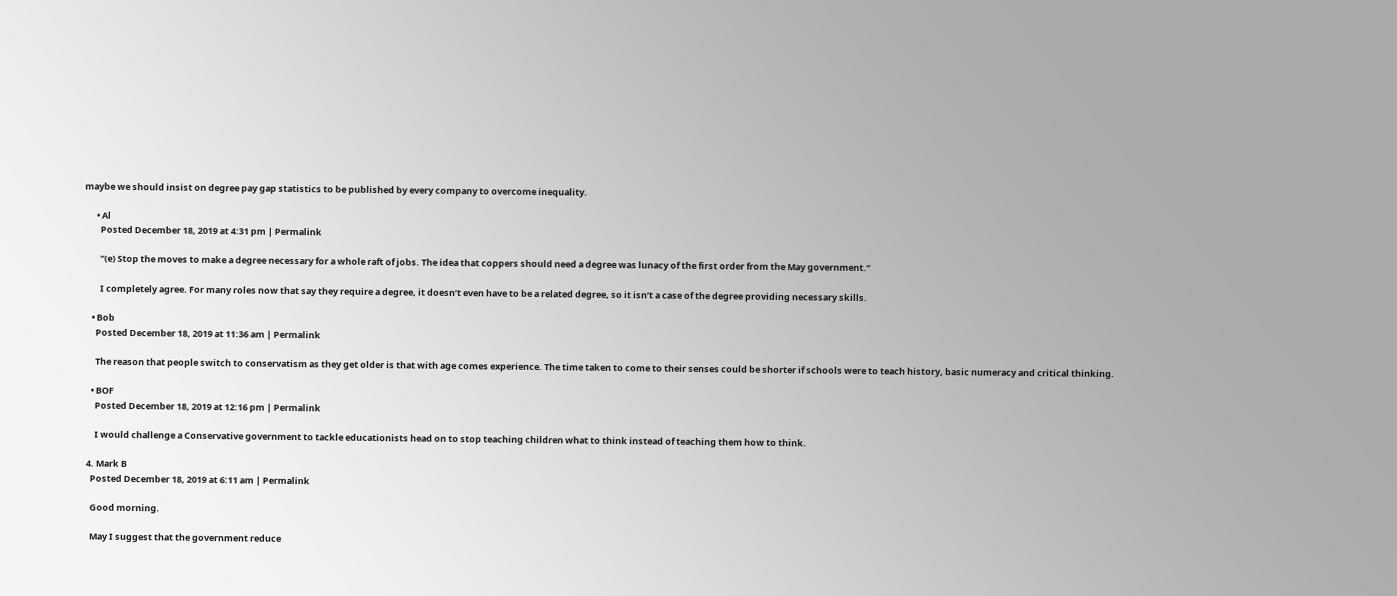maybe we should insist on degree pay gap statistics to be published by every company to overcome inequality.

      • Al
        Posted December 18, 2019 at 4:31 pm | Permalink

        “(e) Stop the moves to make a degree necessary for a whole raft of jobs. The idea that coppers should need a degree was lunacy of the first order from the May government.”

        I completely agree. For many roles now that say they require a degree, it doesn’t even have to be a related degree, so it isn’t a case of the degree providing necessary skills.

    • Bob
      Posted December 18, 2019 at 11:36 am | Permalink

      The reason that people switch to conservatism as they get older is that with age comes experience. The time taken to come to their senses could be shorter if schools were to teach history, basic numeracy and critical thinking.

    • BOF
      Posted December 18, 2019 at 12:16 pm | Permalink

      I would challenge a Conservative government to tackle educationists head on to stop teaching children what to think instead of teaching them how to think.

  4. Mark B
    Posted December 18, 2019 at 6:11 am | Permalink

    Good morning.

    May I suggest that the government reduce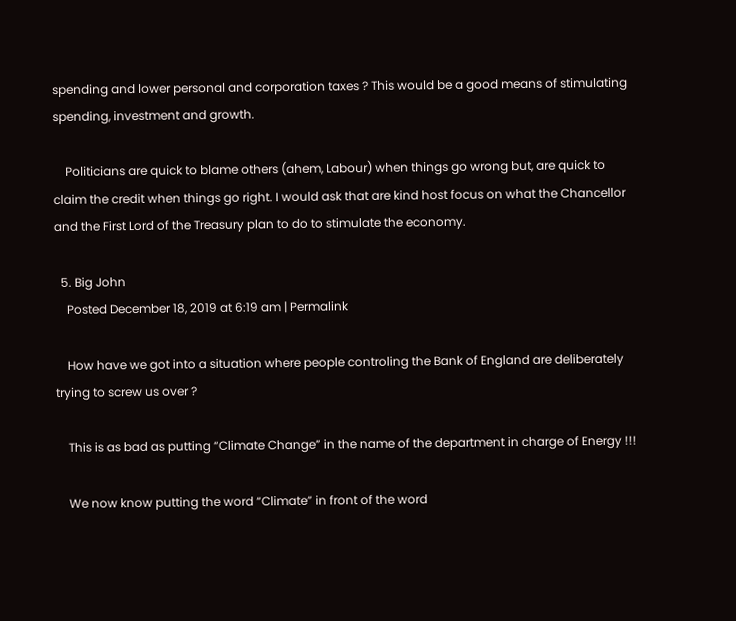spending and lower personal and corporation taxes ? This would be a good means of stimulating spending, investment and growth.

    Politicians are quick to blame others (ahem, Labour) when things go wrong but, are quick to claim the credit when things go right. I would ask that are kind host focus on what the Chancellor and the First Lord of the Treasury plan to do to stimulate the economy.

  5. Big John
    Posted December 18, 2019 at 6:19 am | Permalink

    How have we got into a situation where people controling the Bank of England are deliberately trying to screw us over ?

    This is as bad as putting “Climate Change” in the name of the department in charge of Energy !!!

    We now know putting the word “Climate” in front of the word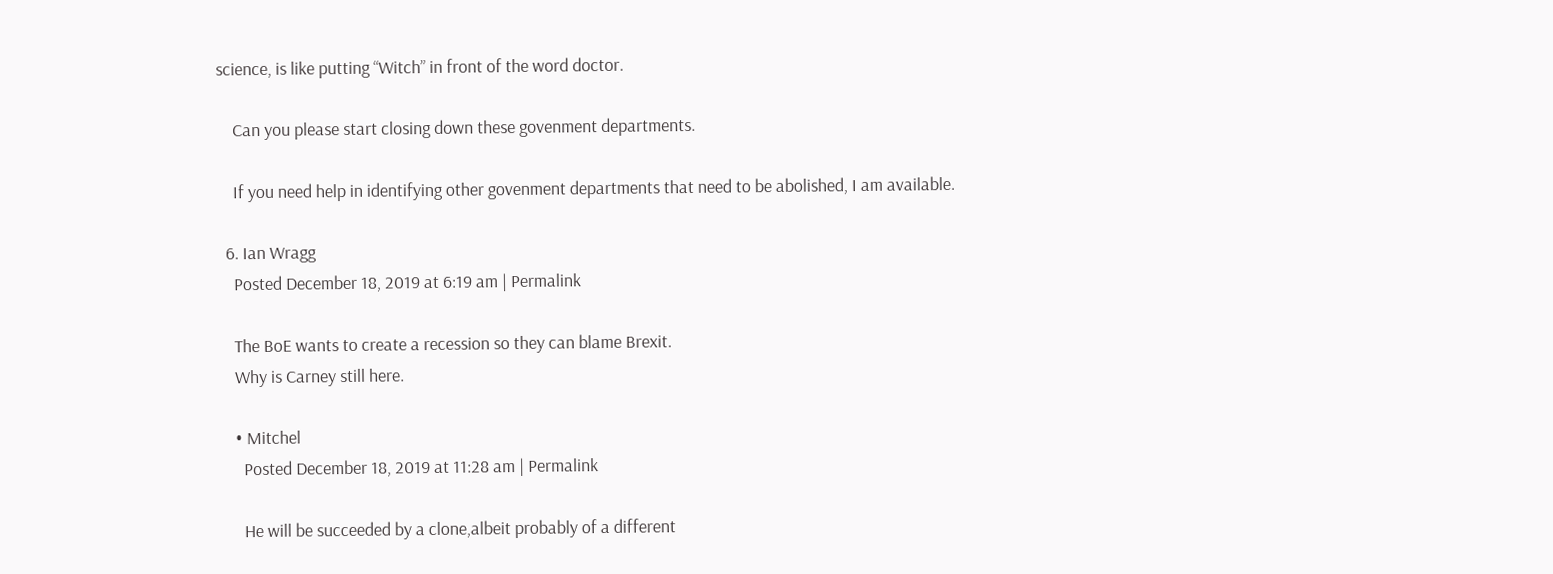science, is like putting “Witch” in front of the word doctor.

    Can you please start closing down these govenment departments.

    If you need help in identifying other govenment departments that need to be abolished, I am available.

  6. Ian Wragg
    Posted December 18, 2019 at 6:19 am | Permalink

    The BoE wants to create a recession so they can blame Brexit.
    Why is Carney still here.

    • Mitchel
      Posted December 18, 2019 at 11:28 am | Permalink

      He will be succeeded by a clone,albeit probably of a different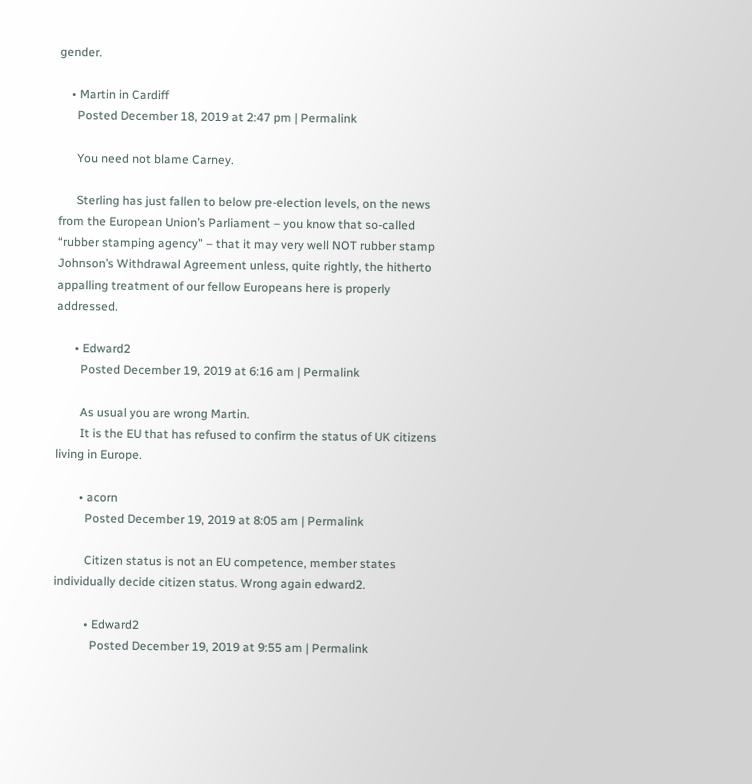gender.

    • Martin in Cardiff
      Posted December 18, 2019 at 2:47 pm | Permalink

      You need not blame Carney.

      Sterling has just fallen to below pre-election levels, on the news from the European Union’s Parliament – you know that so-called “rubber stamping agency” – that it may very well NOT rubber stamp Johnson’s Withdrawal Agreement unless, quite rightly, the hitherto appalling treatment of our fellow Europeans here is properly addressed.

      • Edward2
        Posted December 19, 2019 at 6:16 am | Permalink

        As usual you are wrong Martin.
        It is the EU that has refused to confirm the status of UK citizens living in Europe.

        • acorn
          Posted December 19, 2019 at 8:05 am | Permalink

          Citizen status is not an EU competence, member states individually decide citizen status. Wrong again edward2.

          • Edward2
            Posted December 19, 2019 at 9:55 am | Permalink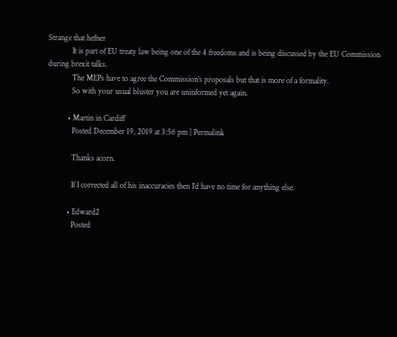Strange that hefner
            It is part of EU treaty law being one of the 4 freedoms and is being discussed by the EU Commission during brexit talks.
            The MEPs have to agree the Commission’s proposals but that is more of a formality.
            So with your usual bluster you are uninformed yet again.

          • Martin in Cardiff
            Posted December 19, 2019 at 3:56 pm | Permalink

            Thanks acorn.

            If I corrected all of his inaccuracies then I’d have no time for anything else.

          • Edward2
            Posted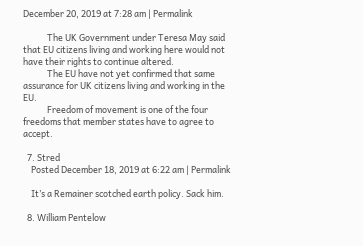December 20, 2019 at 7:28 am | Permalink

            The UK Government under Teresa May said that EU citizens living and working here would not have their rights to continue altered.
            The EU have not yet confirmed that same assurance for UK citizens living and working in the EU.
            Freedom of movement is one of the four freedoms that member states have to agree to accept.

  7. Stred
    Posted December 18, 2019 at 6:22 am | Permalink

    It’s a Remainer scotched earth policy. Sack him.

  8. William Pentelow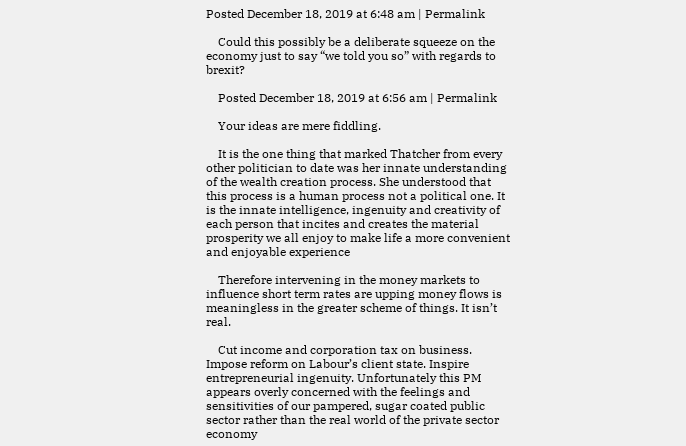Posted December 18, 2019 at 6:48 am | Permalink

    Could this possibly be a deliberate squeeze on the economy just to say “we told you so” with regards to brexit?

    Posted December 18, 2019 at 6:56 am | Permalink

    Your ideas are mere fiddling.

    It is the one thing that marked Thatcher from every other politician to date was her innate understanding of the wealth creation process. She understood that this process is a human process not a political one. It is the innate intelligence, ingenuity and creativity of each person that incites and creates the material prosperity we all enjoy to make life a more convenient and enjoyable experience

    Therefore intervening in the money markets to influence short term rates are upping money flows is meaningless in the greater scheme of things. It isn’t real.

    Cut income and corporation tax on business. Impose reform on Labour’s client state. Inspire entrepreneurial ingenuity. Unfortunately this PM appears overly concerned with the feelings and sensitivities of our pampered, sugar coated public sector rather than the real world of the private sector economy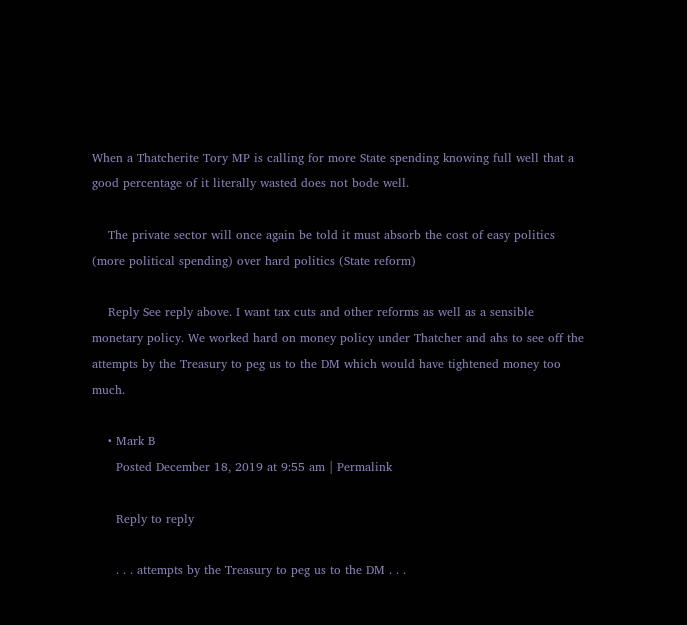When a Thatcherite Tory MP is calling for more State spending knowing full well that a good percentage of it literally wasted does not bode well.

    The private sector will once again be told it must absorb the cost of easy politics (more political spending) over hard politics (State reform)

    Reply See reply above. I want tax cuts and other reforms as well as a sensible monetary policy. We worked hard on money policy under Thatcher and ahs to see off the attempts by the Treasury to peg us to the DM which would have tightened money too much.

    • Mark B
      Posted December 18, 2019 at 9:55 am | Permalink

      Reply to reply

      . . . attempts by the Treasury to peg us to the DM . . .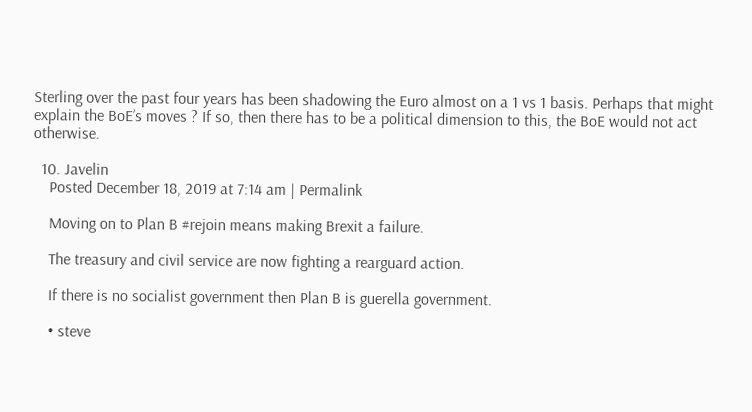Sterling over the past four years has been shadowing the Euro almost on a 1 vs 1 basis. Perhaps that might explain the BoE’s moves ? If so, then there has to be a political dimension to this, the BoE would not act otherwise.

  10. Javelin
    Posted December 18, 2019 at 7:14 am | Permalink

    Moving on to Plan B #rejoin means making Brexit a failure.

    The treasury and civil service are now fighting a rearguard action.

    If there is no socialist government then Plan B is guerella government.

    • steve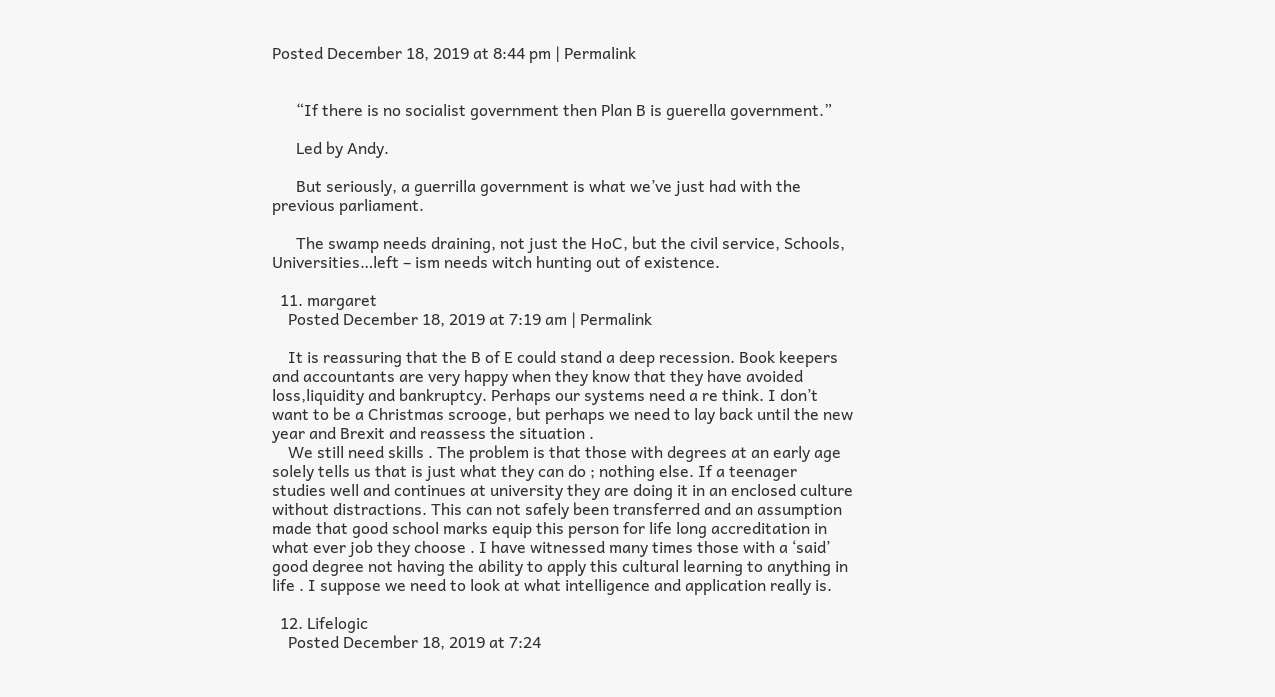Posted December 18, 2019 at 8:44 pm | Permalink


      “If there is no socialist government then Plan B is guerella government.”

      Led by Andy.

      But seriously, a guerrilla government is what we’ve just had with the previous parliament.

      The swamp needs draining, not just the HoC, but the civil service, Schools, Universities…left – ism needs witch hunting out of existence.

  11. margaret
    Posted December 18, 2019 at 7:19 am | Permalink

    It is reassuring that the B of E could stand a deep recession. Book keepers and accountants are very happy when they know that they have avoided loss,liquidity and bankruptcy. Perhaps our systems need a re think. I don’t want to be a Christmas scrooge, but perhaps we need to lay back until the new year and Brexit and reassess the situation .
    We still need skills . The problem is that those with degrees at an early age solely tells us that is just what they can do ; nothing else. If a teenager studies well and continues at university they are doing it in an enclosed culture without distractions. This can not safely been transferred and an assumption made that good school marks equip this person for life long accreditation in what ever job they choose . I have witnessed many times those with a ‘said’ good degree not having the ability to apply this cultural learning to anything in life . I suppose we need to look at what intelligence and application really is.

  12. Lifelogic
    Posted December 18, 2019 at 7:24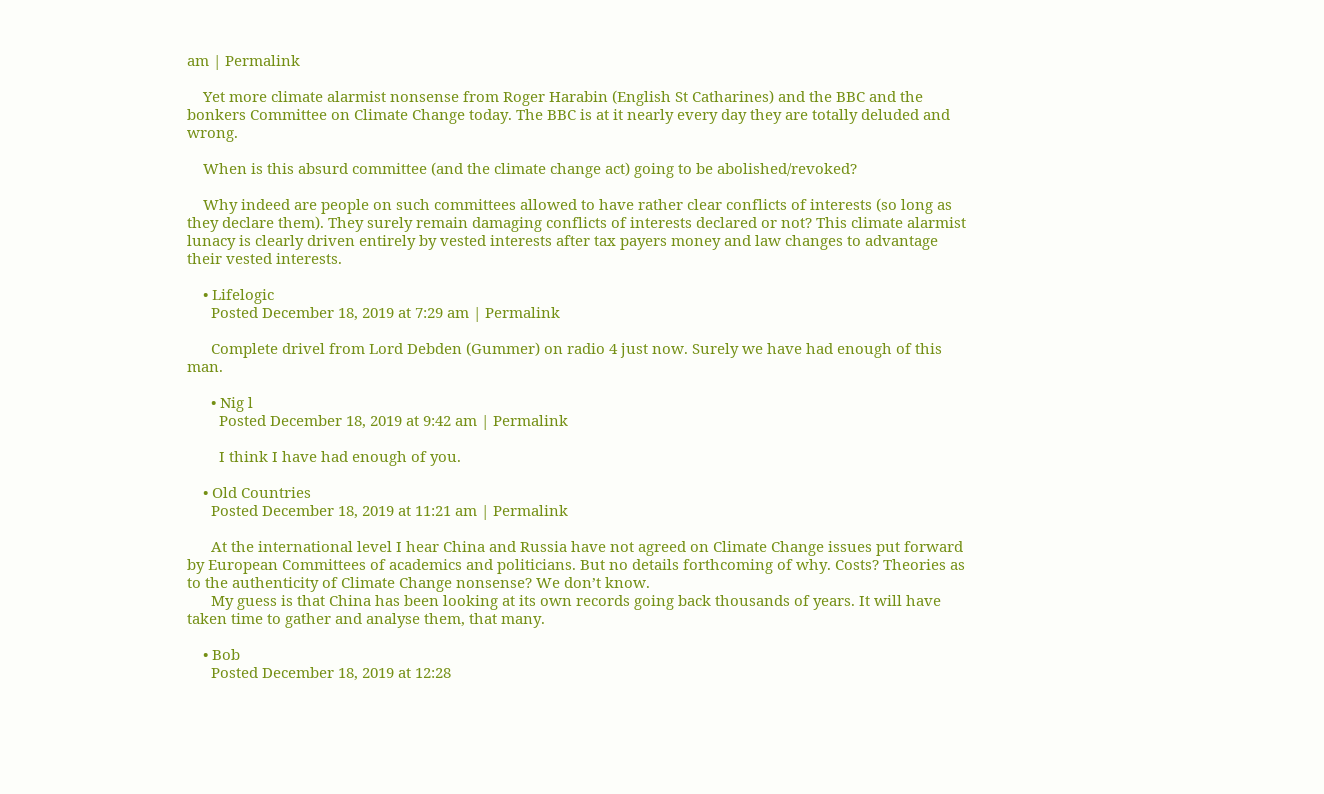am | Permalink

    Yet more climate alarmist nonsense from Roger Harabin (English St Catharines) and the BBC and the bonkers Committee on Climate Change today. The BBC is at it nearly every day they are totally deluded and wrong.

    When is this absurd committee (and the climate change act) going to be abolished/revoked?

    Why indeed are people on such committees allowed to have rather clear conflicts of interests (so long as they declare them). They surely remain damaging conflicts of interests declared or not? This climate alarmist lunacy is clearly driven entirely by vested interests after tax payers money and law changes to advantage their vested interests.

    • Lifelogic
      Posted December 18, 2019 at 7:29 am | Permalink

      Complete drivel from Lord Debden (Gummer) on radio 4 just now. Surely we have had enough of this man.

      • Nig l
        Posted December 18, 2019 at 9:42 am | Permalink

        I think I have had enough of you.

    • Old Countries
      Posted December 18, 2019 at 11:21 am | Permalink

      At the international level I hear China and Russia have not agreed on Climate Change issues put forward by European Committees of academics and politicians. But no details forthcoming of why. Costs? Theories as to the authenticity of Climate Change nonsense? We don’t know.
      My guess is that China has been looking at its own records going back thousands of years. It will have taken time to gather and analyse them, that many.

    • Bob
      Posted December 18, 2019 at 12:28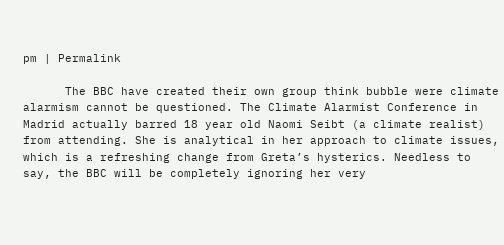pm | Permalink

      The BBC have created their own group think bubble were climate alarmism cannot be questioned. The Climate Alarmist Conference in Madrid actually barred 18 year old Naomi Seibt (a climate realist) from attending. She is analytical in her approach to climate issues, which is a refreshing change from Greta’s hysterics. Needless to say, the BBC will be completely ignoring her very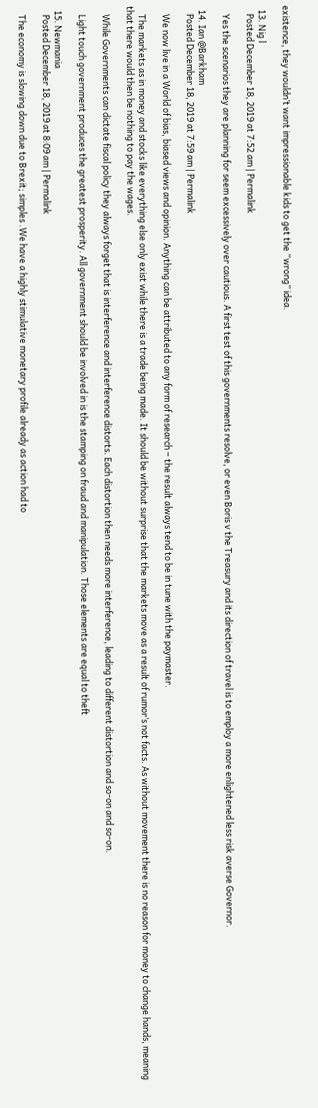existence, they wouldn’t want impressionable kids to get the “wrong” idea.

  13. Nig l
    Posted December 18, 2019 at 7:52 am | Permalink

    Yes the scenarios they are planning for seem excessively over cautious. A first test of this governments resolve, or even Boris v the Treasury and its direction of travel is to employ a more enlightened less risk averse Governor.

  14. Ian @Barkham
    Posted December 18, 2019 at 7:59 am | Permalink

    We now live in a World of bias, biased views and opinion. Anything can be attributed to any form of research – the result always tend to be in tune with the paymaster.

    The markets as in money and stocks like everything else only exist while there is a trade being made. It should be without surprise that the markets move as a result of rumor’s not facts. As without movement there is no reason for money to change hands, meaning that there would then be nothing to pay the wages.

    While Governments can dictate fiscal policy they always forget that is interference and interference distorts. Each distortion then needs more interference, leading to different distortion and so-on and so-on.

    Light touch government produces the greatest prosperity. All government should be involved in is the stamping on fraud and manipulation. Those elements are equal to theft

  15. Newmania
    Posted December 18, 2019 at 8:09 am | Permalink

    The economy is slowing down due to Brexit; simples .We have a highly stimulative monetary profile already as action had to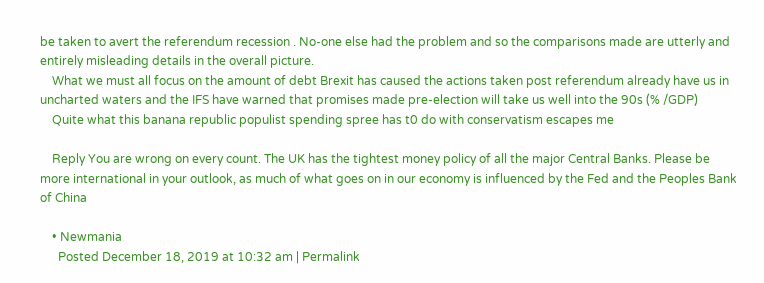be taken to avert the referendum recession . No-one else had the problem and so the comparisons made are utterly and entirely misleading details in the overall picture.
    What we must all focus on the amount of debt Brexit has caused the actions taken post referendum already have us in uncharted waters and the IFS have warned that promises made pre-election will take us well into the 90s (% /GDP)
    Quite what this banana republic populist spending spree has t0 do with conservatism escapes me

    Reply You are wrong on every count. The UK has the tightest money policy of all the major Central Banks. Please be more international in your outlook, as much of what goes on in our economy is influenced by the Fed and the Peoples Bank of China

    • Newmania
      Posted December 18, 2019 at 10:32 am | Permalink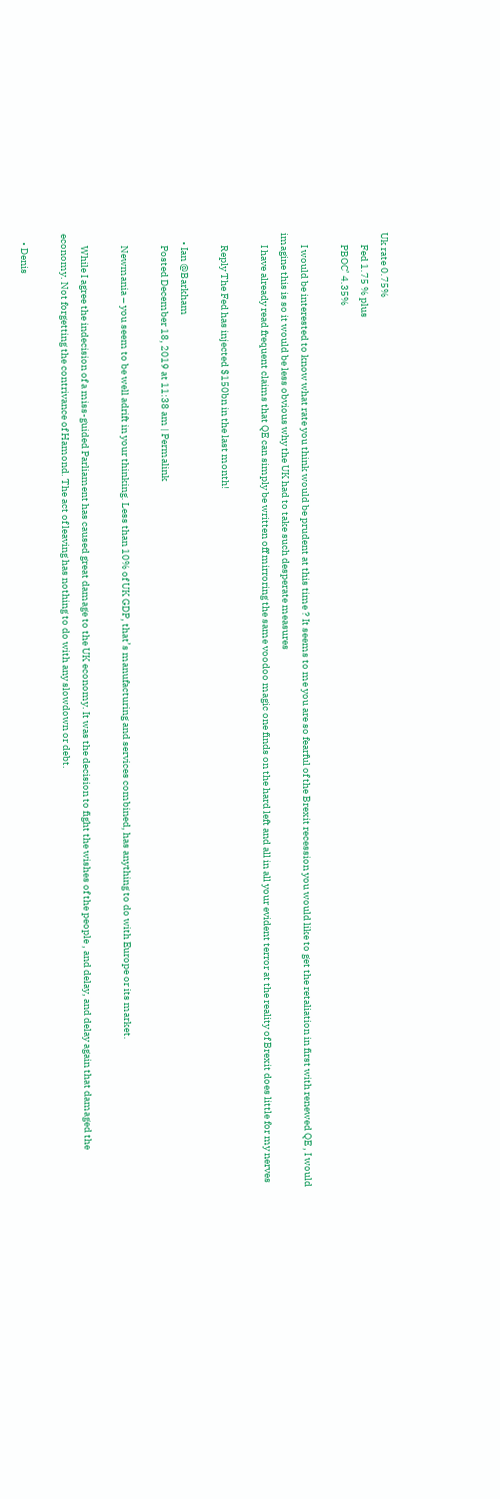Uk rate 0.75%
      Fed 1.75 % plus
      PBOC’ 4.35%

      I would be interested to know what rate you think would be prudent at this time ? It seems to me you are so fearful of the Brexit recession you would like to get the retaliation in first with renewed QE , I would imagine this is so it would be less obvious why the UK had to take such desperate measures
      I have already read frequent claims that QE can simply be written off mirroring the same voodoo magic one finds on the hard left and all in all your evident terror at the reality of Brexit does little for my nerves

      Reply The Fed has injected $150bn in the last month!

    • Ian @Barkham
      Posted December 18, 2019 at 11:38 am | Permalink

      Newmania – you seem to be well adrift in your thinking. Less than 10% of UK GDP, that’s manufacturing and services combined, has anything to do with Europe or its market.

      While I agree the indecision of a miss-guided Parliament has caused great damage to the UK economy. It was the decision to fight the wishes of the people , and delay, and delay again that damaged the economy. Not forgetting the contrivance of Hamond. The act of leaving has nothing to do with any slowdown or debt.

    • Denis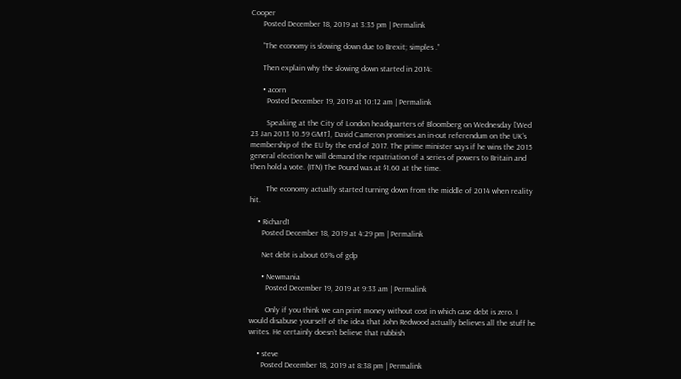Cooper
      Posted December 18, 2019 at 3:35 pm | Permalink

      “The economy is slowing down due to Brexit; simples .”

      Then explain why the slowing down started in 2014:

      • acorn
        Posted December 19, 2019 at 10:12 am | Permalink

        Speaking at the City of London headquarters of Bloomberg on Wednesday [Wed 23 Jan 2013 10.59 GMT], David Cameron promises an in-out referendum on the UK’s membership of the EU by the end of 2017. The prime minister says if he wins the 2015 general election he will demand the repatriation of a series of powers to Britain and then hold a vote. (ITN) The Pound was at $1.60 at the time.

        The economy actually started turning down from the middle of 2014 when reality hit.

    • Richard1
      Posted December 18, 2019 at 4:29 pm | Permalink

      Net debt is about 65% of gdp

      • Newmania
        Posted December 19, 2019 at 9:33 am | Permalink

        Only if you think we can print money without cost in which case debt is zero. I would disabuse yourself of the idea that John Redwood actually believes all the stuff he writes. He certainly doesn’t believe that rubbish

    • steve
      Posted December 18, 2019 at 8:38 pm | Permalink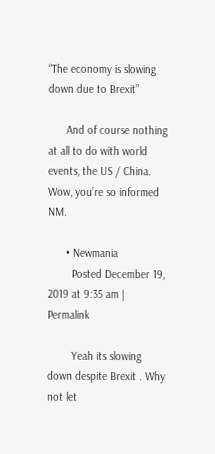“The economy is slowing down due to Brexit”

      And of course nothing at all to do with world events, the US / China. Wow, you’re so informed NM.

      • Newmania
        Posted December 19, 2019 at 9:35 am | Permalink

        Yeah its slowing down despite Brexit . Why not let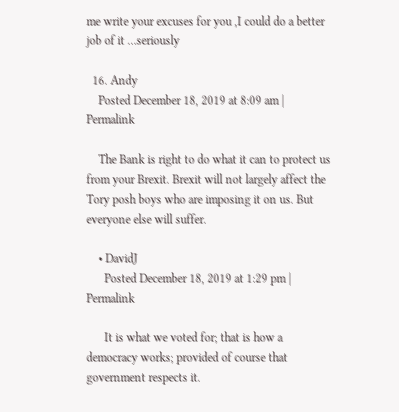me write your excuses for you ,I could do a better job of it …seriously

  16. Andy
    Posted December 18, 2019 at 8:09 am | Permalink

    The Bank is right to do what it can to protect us from your Brexit. Brexit will not largely affect the Tory posh boys who are imposing it on us. But everyone else will suffer.

    • DavidJ
      Posted December 18, 2019 at 1:29 pm | Permalink

      It is what we voted for; that is how a democracy works; provided of course that government respects it.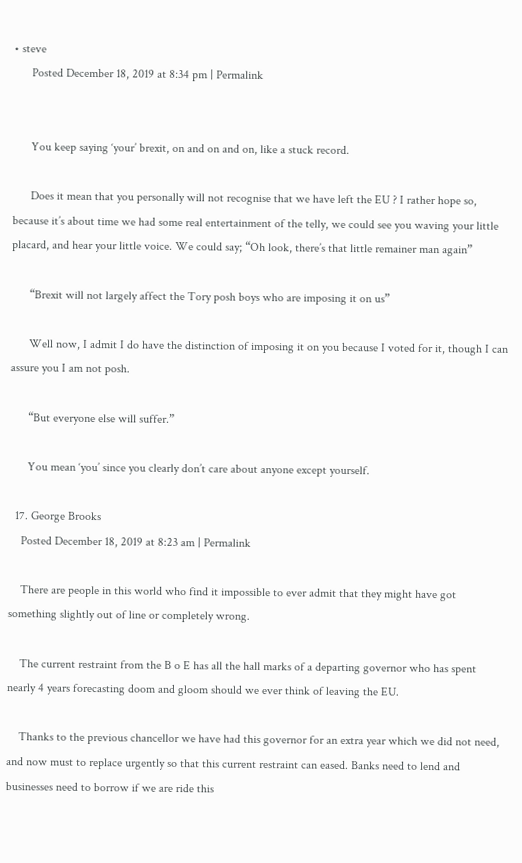• steve
      Posted December 18, 2019 at 8:34 pm | Permalink


      You keep saying ‘your’ brexit, on and on and on, like a stuck record.

      Does it mean that you personally will not recognise that we have left the EU ? I rather hope so, because it’s about time we had some real entertainment of the telly, we could see you waving your little placard, and hear your little voice. We could say; “Oh look, there’s that little remainer man again”

      “Brexit will not largely affect the Tory posh boys who are imposing it on us”

      Well now, I admit I do have the distinction of imposing it on you because I voted for it, though I can assure you I am not posh.

      “But everyone else will suffer.”

      You mean ‘you’ since you clearly don’t care about anyone except yourself.

  17. George Brooks
    Posted December 18, 2019 at 8:23 am | Permalink

    There are people in this world who find it impossible to ever admit that they might have got something slightly out of line or completely wrong.

    The current restraint from the B o E has all the hall marks of a departing governor who has spent nearly 4 years forecasting doom and gloom should we ever think of leaving the EU.

    Thanks to the previous chancellor we have had this governor for an extra year which we did not need, and now must to replace urgently so that this current restraint can eased. Banks need to lend and businesses need to borrow if we are ride this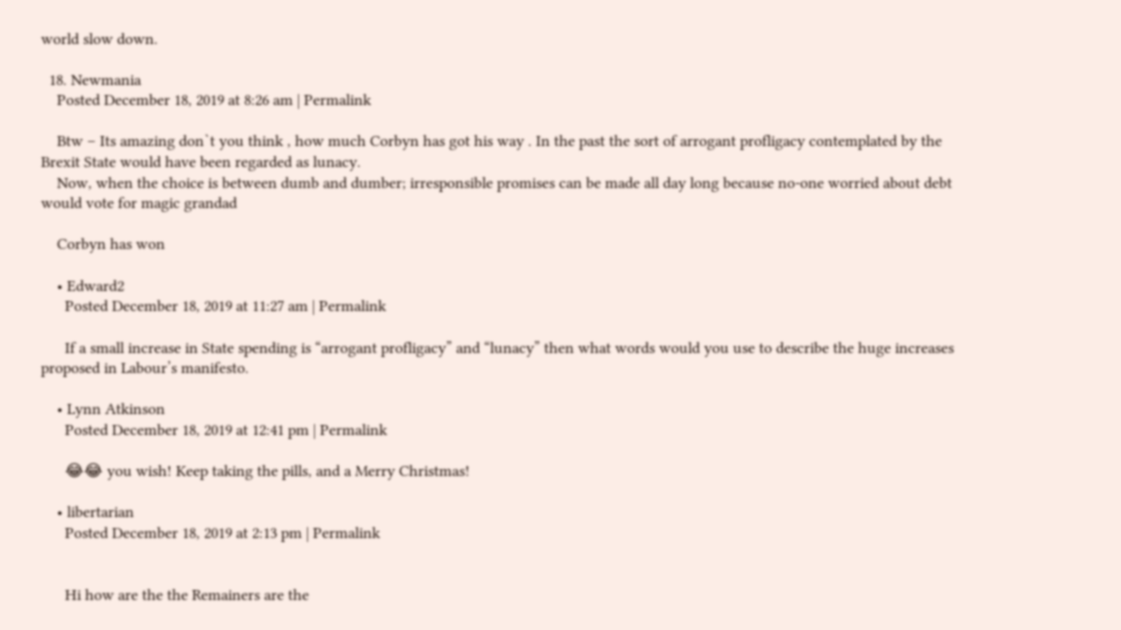world slow down.

  18. Newmania
    Posted December 18, 2019 at 8:26 am | Permalink

    Btw – Its amazing don`t you think , how much Corbyn has got his way . In the past the sort of arrogant profligacy contemplated by the Brexit State would have been regarded as lunacy.
    Now, when the choice is between dumb and dumber; irresponsible promises can be made all day long because no-one worried about debt would vote for magic grandad

    Corbyn has won

    • Edward2
      Posted December 18, 2019 at 11:27 am | Permalink

      If a small increase in State spending is “arrogant profligacy” and “lunacy” then what words would you use to describe the huge increases proposed in Labour’s manifesto.

    • Lynn Atkinson
      Posted December 18, 2019 at 12:41 pm | Permalink

      😂😂 you wish! Keep taking the pills, and a Merry Christmas!

    • libertarian
      Posted December 18, 2019 at 2:13 pm | Permalink


      Hi how are the the Remainers are the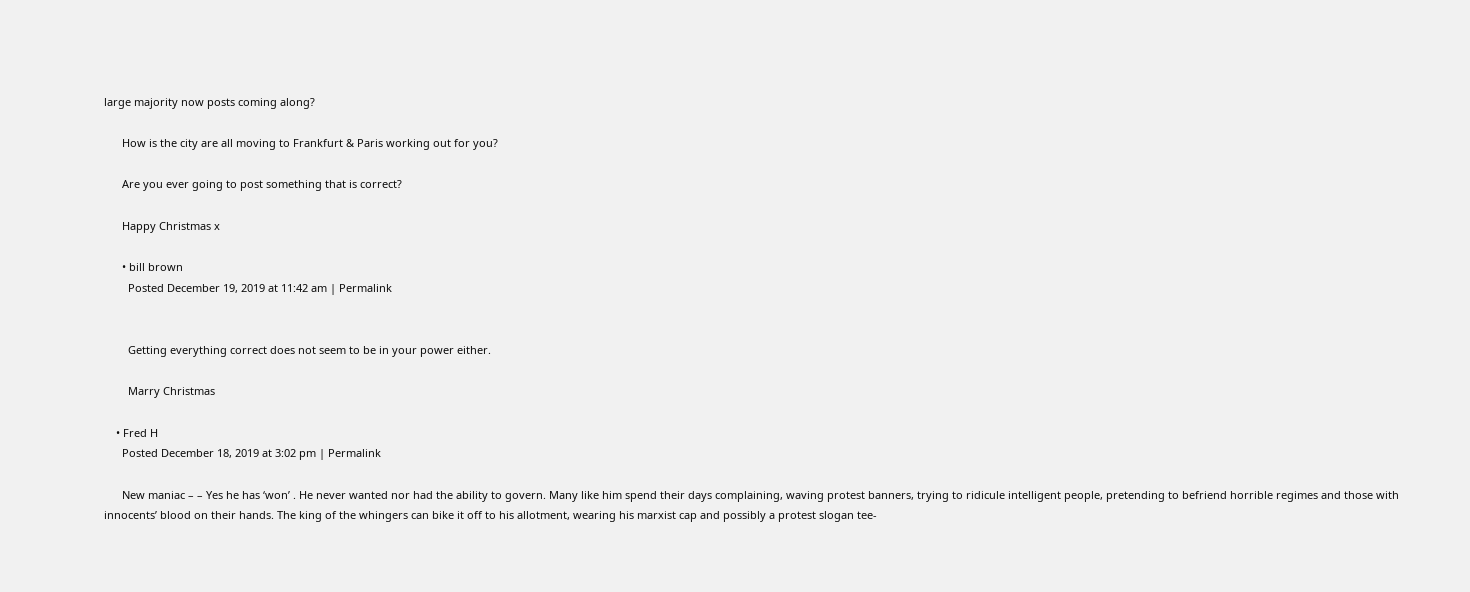large majority now posts coming along?

      How is the city are all moving to Frankfurt & Paris working out for you?

      Are you ever going to post something that is correct?

      Happy Christmas x

      • bill brown
        Posted December 19, 2019 at 11:42 am | Permalink


        Getting everything correct does not seem to be in your power either.

        Marry Christmas

    • Fred H
      Posted December 18, 2019 at 3:02 pm | Permalink

      New maniac – – Yes he has ‘won’ . He never wanted nor had the ability to govern. Many like him spend their days complaining, waving protest banners, trying to ridicule intelligent people, pretending to befriend horrible regimes and those with innocents’ blood on their hands. The king of the whingers can bike it off to his allotment, wearing his marxist cap and possibly a protest slogan tee-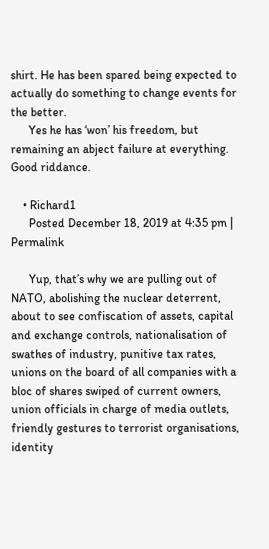shirt. He has been spared being expected to actually do something to change events for the better.
      Yes he has ‘won’ his freedom, but remaining an abject failure at everything. Good riddance.

    • Richard1
      Posted December 18, 2019 at 4:35 pm | Permalink

      Yup, that’s why we are pulling out of NATO, abolishing the nuclear deterrent, about to see confiscation of assets, capital and exchange controls, nationalisation of swathes of industry, punitive tax rates, unions on the board of all companies with a bloc of shares swiped of current owners, union officials in charge of media outlets, friendly gestures to terrorist organisations, identity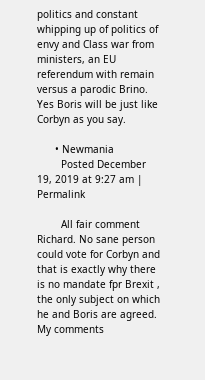politics and constant whipping up of politics of envy and Class war from ministers, an EU referendum with remain versus a parodic Brino. Yes Boris will be just like Corbyn as you say.

      • Newmania
        Posted December 19, 2019 at 9:27 am | Permalink

        All fair comment Richard. No sane person could vote for Corbyn and that is exactly why there is no mandate fpr Brexit , the only subject on which he and Boris are agreed. My comments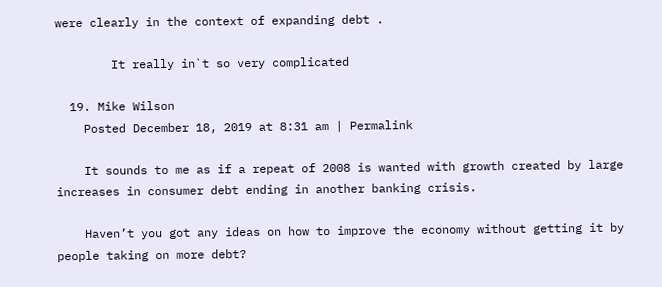were clearly in the context of expanding debt .

        It really in`t so very complicated

  19. Mike Wilson
    Posted December 18, 2019 at 8:31 am | Permalink

    It sounds to me as if a repeat of 2008 is wanted with growth created by large increases in consumer debt ending in another banking crisis.

    Haven’t you got any ideas on how to improve the economy without getting it by people taking on more debt?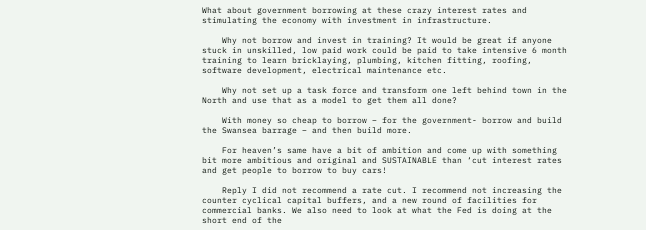What about government borrowing at these crazy interest rates and stimulating the economy with investment in infrastructure.

    Why not borrow and invest in training? It would be great if anyone stuck in unskilled, low paid work could be paid to take intensive 6 month training to learn bricklaying, plumbing, kitchen fitting, roofing, software development, electrical maintenance etc.

    Why not set up a task force and transform one left behind town in the North and use that as a model to get them all done?

    With money so cheap to borrow – for the government- borrow and build the Swansea barrage – and then build more.

    For heaven’s same have a bit of ambition and come up with something bit more ambitious and original and SUSTAINABLE than ‘cut interest rates and get people to borrow to buy cars!

    Reply I did not recommend a rate cut. I recommend not increasing the counter cyclical capital buffers, and a new round of facilities for commercial banks. We also need to look at what the Fed is doing at the short end of the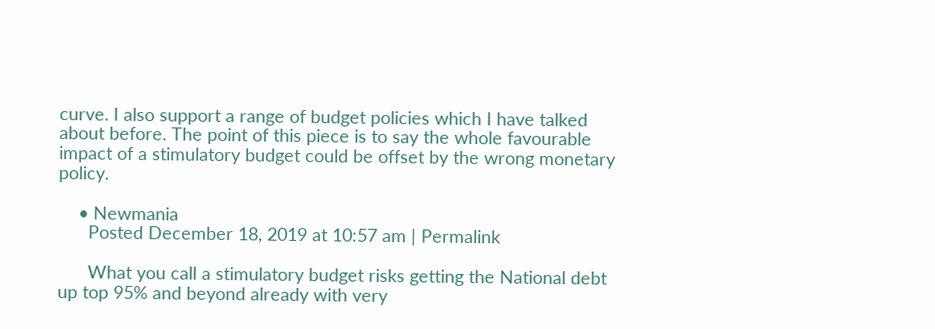curve. I also support a range of budget policies which I have talked about before. The point of this piece is to say the whole favourable impact of a stimulatory budget could be offset by the wrong monetary policy.

    • Newmania
      Posted December 18, 2019 at 10:57 am | Permalink

      What you call a stimulatory budget risks getting the National debt up top 95% and beyond already with very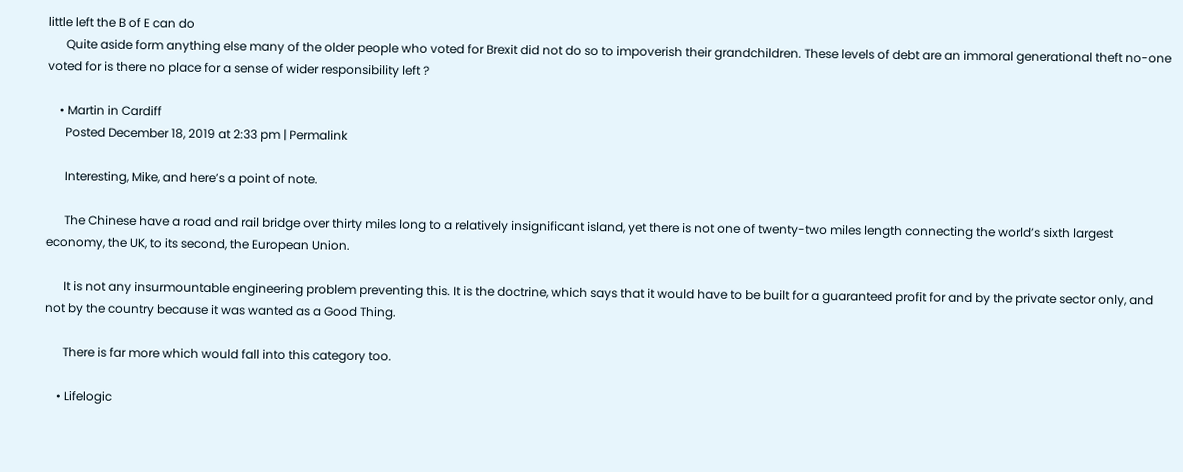little left the B of E can do
      Quite aside form anything else many of the older people who voted for Brexit did not do so to impoverish their grandchildren. These levels of debt are an immoral generational theft no-one voted for is there no place for a sense of wider responsibility left ?

    • Martin in Cardiff
      Posted December 18, 2019 at 2:33 pm | Permalink

      Interesting, Mike, and here’s a point of note.

      The Chinese have a road and rail bridge over thirty miles long to a relatively insignificant island, yet there is not one of twenty-two miles length connecting the world’s sixth largest economy, the UK, to its second, the European Union.

      It is not any insurmountable engineering problem preventing this. It is the doctrine, which says that it would have to be built for a guaranteed profit for and by the private sector only, and not by the country because it was wanted as a Good Thing.

      There is far more which would fall into this category too.

    • Lifelogic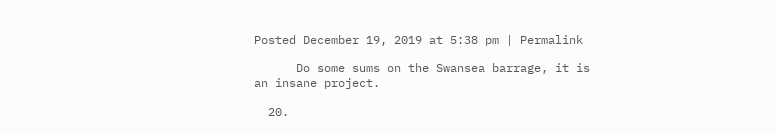Posted December 19, 2019 at 5:38 pm | Permalink

      Do some sums on the Swansea barrage, it is an insane project.

  20.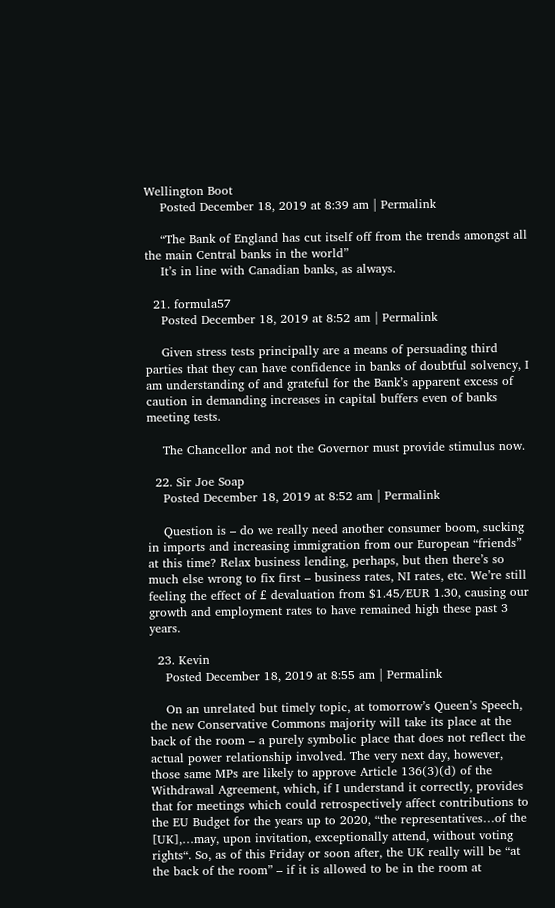Wellington Boot
    Posted December 18, 2019 at 8:39 am | Permalink

    “The Bank of England has cut itself off from the trends amongst all the main Central banks in the world”
    It’s in line with Canadian banks, as always.

  21. formula57
    Posted December 18, 2019 at 8:52 am | Permalink

    Given stress tests principally are a means of persuading third parties that they can have confidence in banks of doubtful solvency, I am understanding of and grateful for the Bank’s apparent excess of caution in demanding increases in capital buffers even of banks meeting tests.

    The Chancellor and not the Governor must provide stimulus now.

  22. Sir Joe Soap
    Posted December 18, 2019 at 8:52 am | Permalink

    Question is – do we really need another consumer boom, sucking in imports and increasing immigration from our European “friends” at this time? Relax business lending, perhaps, but then there’s so much else wrong to fix first – business rates, NI rates, etc. We’re still feeling the effect of £ devaluation from $1.45/EUR 1.30, causing our growth and employment rates to have remained high these past 3 years.

  23. Kevin
    Posted December 18, 2019 at 8:55 am | Permalink

    On an unrelated but timely topic, at tomorrow’s Queen’s Speech, the new Conservative Commons majority will take its place at the back of the room – a purely symbolic place that does not reflect the actual power relationship involved. The very next day, however, those same MPs are likely to approve Article 136(3)(d) of the Withdrawal Agreement, which, if I understand it correctly, provides that for meetings which could retrospectively affect contributions to the EU Budget for the years up to 2020, “the representatives…of the [UK],…may, upon invitation, exceptionally attend, without voting rights“. So, as of this Friday or soon after, the UK really will be “at the back of the room” – if it is allowed to be in the room at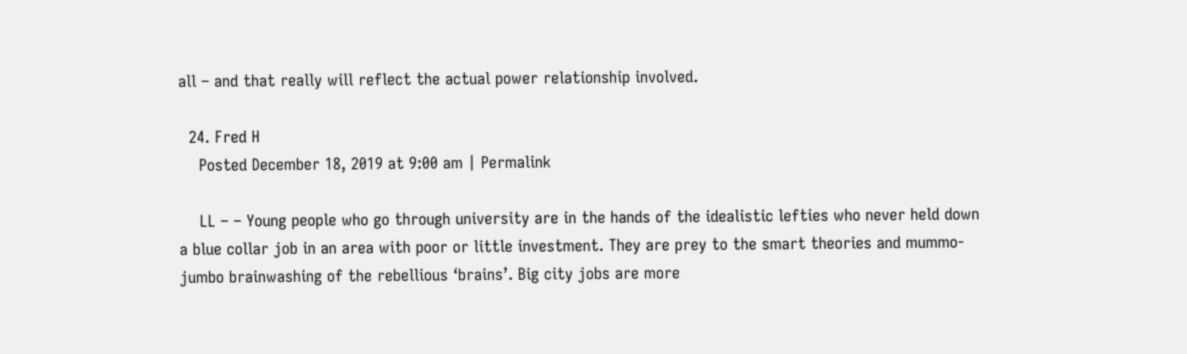all – and that really will reflect the actual power relationship involved.

  24. Fred H
    Posted December 18, 2019 at 9:00 am | Permalink

    LL – – Young people who go through university are in the hands of the idealistic lefties who never held down a blue collar job in an area with poor or little investment. They are prey to the smart theories and mummo-jumbo brainwashing of the rebellious ‘brains’. Big city jobs are more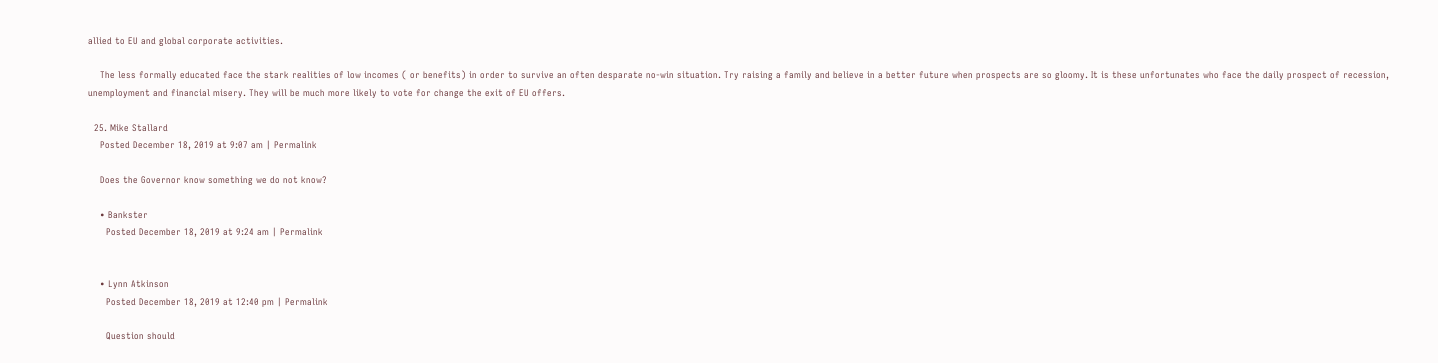allied to EU and global corporate activities.

    The less formally educated face the stark realities of low incomes ( or benefits) in order to survive an often desparate no-win situation. Try raising a family and believe in a better future when prospects are so gloomy. It is these unfortunates who face the daily prospect of recession, unemployment and financial misery. They will be much more likely to vote for change the exit of EU offers.

  25. Mike Stallard
    Posted December 18, 2019 at 9:07 am | Permalink

    Does the Governor know something we do not know?

    • Bankster
      Posted December 18, 2019 at 9:24 am | Permalink


    • Lynn Atkinson
      Posted December 18, 2019 at 12:40 pm | Permalink

      Question should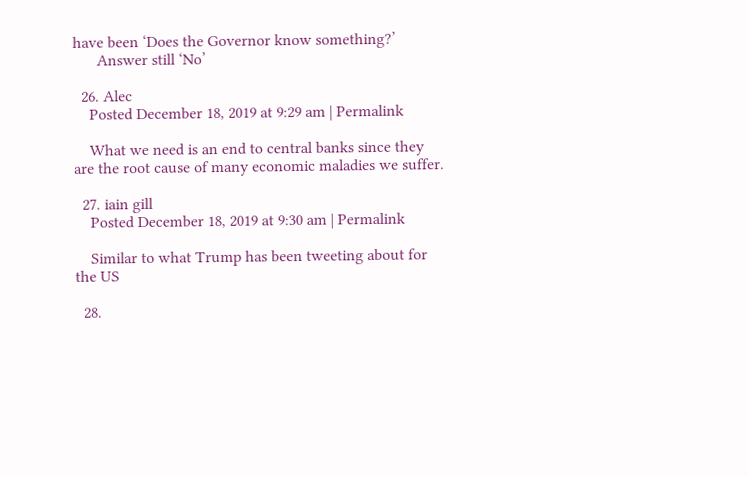have been ‘Does the Governor know something?’
      Answer still ‘No’

  26. Alec
    Posted December 18, 2019 at 9:29 am | Permalink

    What we need is an end to central banks since they are the root cause of many economic maladies we suffer.

  27. iain gill
    Posted December 18, 2019 at 9:30 am | Permalink

    Similar to what Trump has been tweeting about for the US

  28.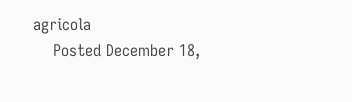agricola
    Posted December 18,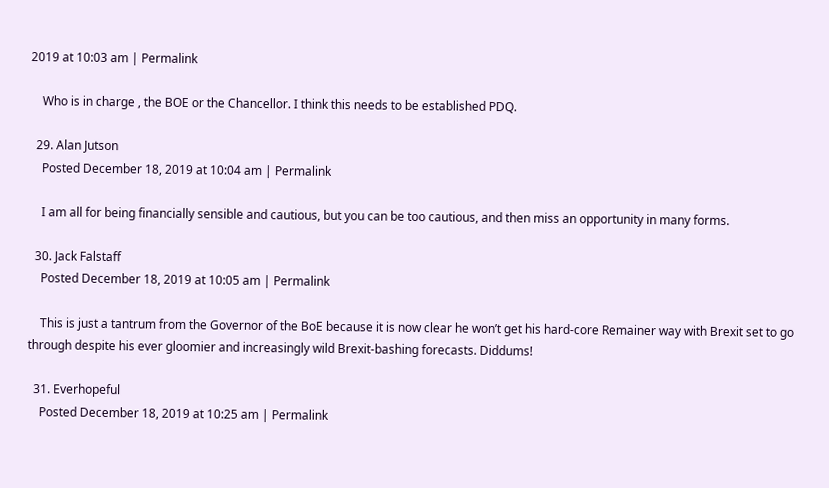2019 at 10:03 am | Permalink

    Who is in charge , the BOE or the Chancellor. I think this needs to be established PDQ.

  29. Alan Jutson
    Posted December 18, 2019 at 10:04 am | Permalink

    I am all for being financially sensible and cautious, but you can be too cautious, and then miss an opportunity in many forms.

  30. Jack Falstaff
    Posted December 18, 2019 at 10:05 am | Permalink

    This is just a tantrum from the Governor of the BoE because it is now clear he won’t get his hard-core Remainer way with Brexit set to go through despite his ever gloomier and increasingly wild Brexit-bashing forecasts. Diddums!

  31. Everhopeful
    Posted December 18, 2019 at 10:25 am | Permalink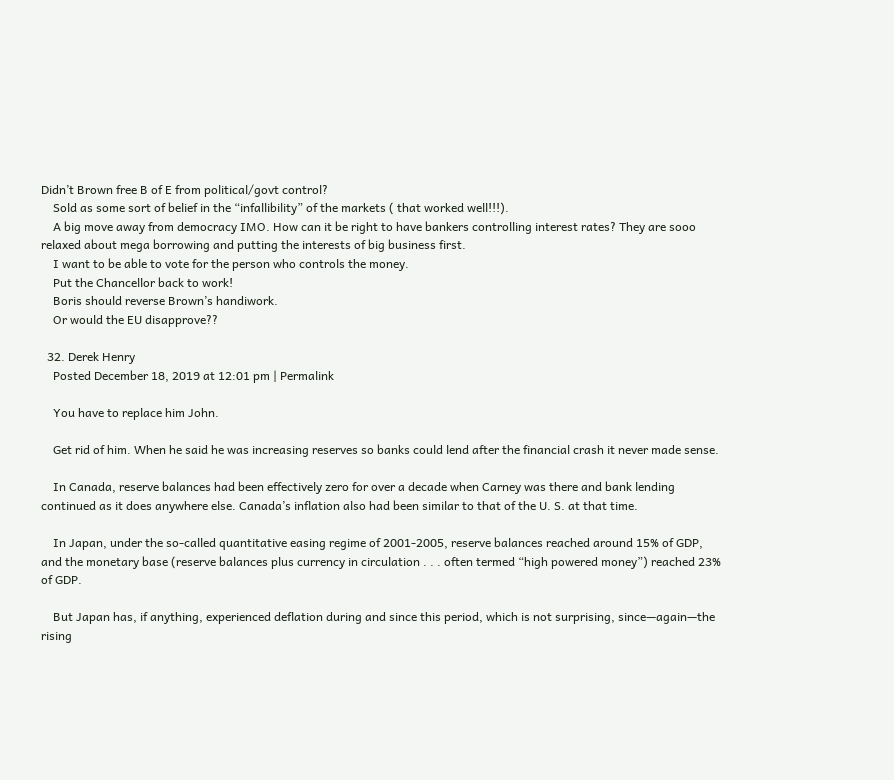Didn’t Brown free B of E from political/govt control?
    Sold as some sort of belief in the “infallibility” of the markets ( that worked well!!!).
    A big move away from democracy IMO. How can it be right to have bankers controlling interest rates? They are sooo relaxed about mega borrowing and putting the interests of big business first.
    I want to be able to vote for the person who controls the money.
    Put the Chancellor back to work!
    Boris should reverse Brown’s handiwork.
    Or would the EU disapprove??

  32. Derek Henry
    Posted December 18, 2019 at 12:01 pm | Permalink

    You have to replace him John.

    Get rid of him. When he said he was increasing reserves so banks could lend after the financial crash it never made sense.

    In Canada, reserve balances had been effectively zero for over a decade when Carney was there and bank lending continued as it does anywhere else. Canada’s inflation also had been similar to that of the U. S. at that time.

    In Japan, under the so-called quantitative easing regime of 2001-2005, reserve balances reached around 15% of GDP, and the monetary base (reserve balances plus currency in circulation . . . often termed “high powered money”) reached 23% of GDP.

    But Japan has, if anything, experienced deflation during and since this period, which is not surprising, since—again—the rising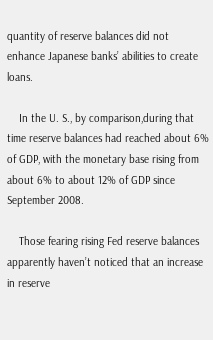quantity of reserve balances did not enhance Japanese banks’ abilities to create loans.

    In the U. S., by comparison,during that time reserve balances had reached about 6% of GDP, with the monetary base rising from about 6% to about 12% of GDP since September 2008.

    Those fearing rising Fed reserve balances apparently haven’t noticed that an increase in reserve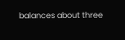balances about three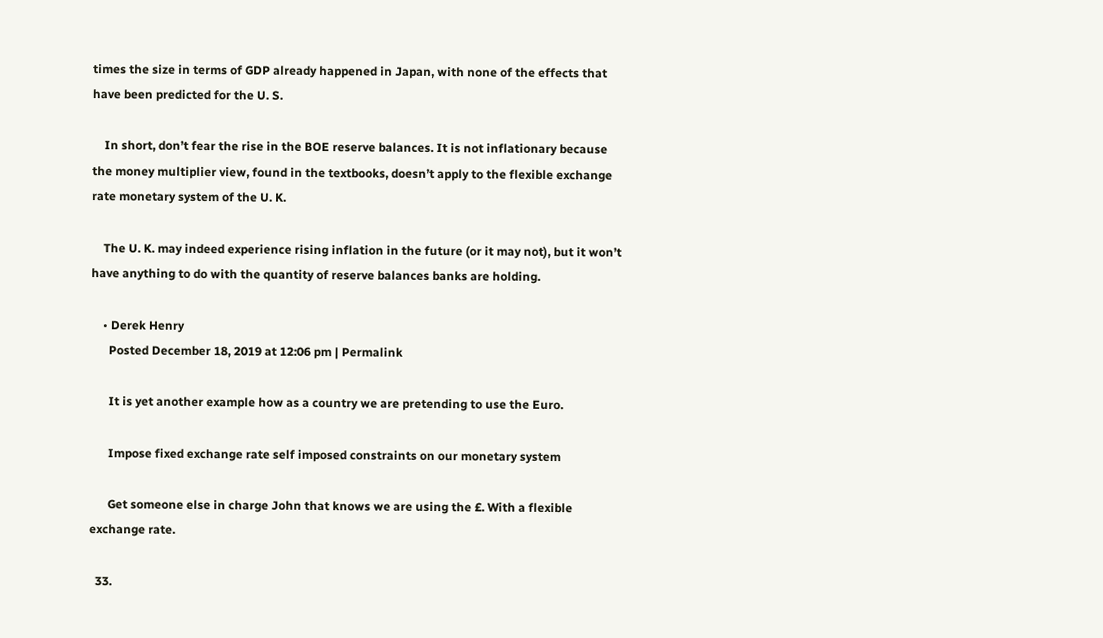times the size in terms of GDP already happened in Japan, with none of the effects that have been predicted for the U. S.

    In short, don’t fear the rise in the BOE reserve balances. It is not inflationary because the money multiplier view, found in the textbooks, doesn’t apply to the flexible exchange rate monetary system of the U. K.

    The U. K. may indeed experience rising inflation in the future (or it may not), but it won’t have anything to do with the quantity of reserve balances banks are holding.

    • Derek Henry
      Posted December 18, 2019 at 12:06 pm | Permalink

      It is yet another example how as a country we are pretending to use the Euro.

      Impose fixed exchange rate self imposed constraints on our monetary system

      Get someone else in charge John that knows we are using the £. With a flexible exchange rate.

  33.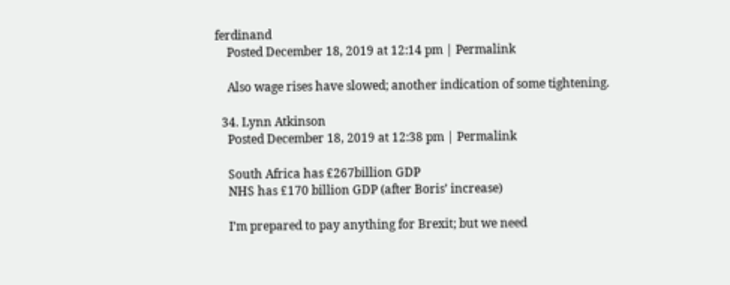ferdinand
    Posted December 18, 2019 at 12:14 pm | Permalink

    Also wage rises have slowed; another indication of some tightening.

  34. Lynn Atkinson
    Posted December 18, 2019 at 12:38 pm | Permalink

    South Africa has £267billion GDP
    NHS has £170 billion GDP (after Boris’ increase)

    I’m prepared to pay anything for Brexit; but we need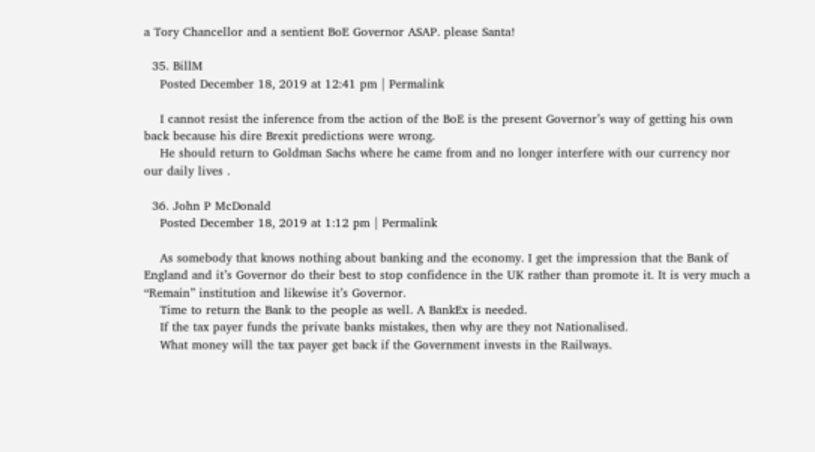a Tory Chancellor and a sentient BoE Governor ASAP. please Santa!

  35. BillM
    Posted December 18, 2019 at 12:41 pm | Permalink

    I cannot resist the inference from the action of the BoE is the present Governor’s way of getting his own back because his dire Brexit predictions were wrong.
    He should return to Goldman Sachs where he came from and no longer interfere with our currency nor our daily lives .

  36. John P McDonald
    Posted December 18, 2019 at 1:12 pm | Permalink

    As somebody that knows nothing about banking and the economy. I get the impression that the Bank of England and it’s Governor do their best to stop confidence in the UK rather than promote it. It is very much a “Remain” institution and likewise it’s Governor.
    Time to return the Bank to the people as well. A BankEx is needed.
    If the tax payer funds the private banks mistakes, then why are they not Nationalised.
    What money will the tax payer get back if the Government invests in the Railways.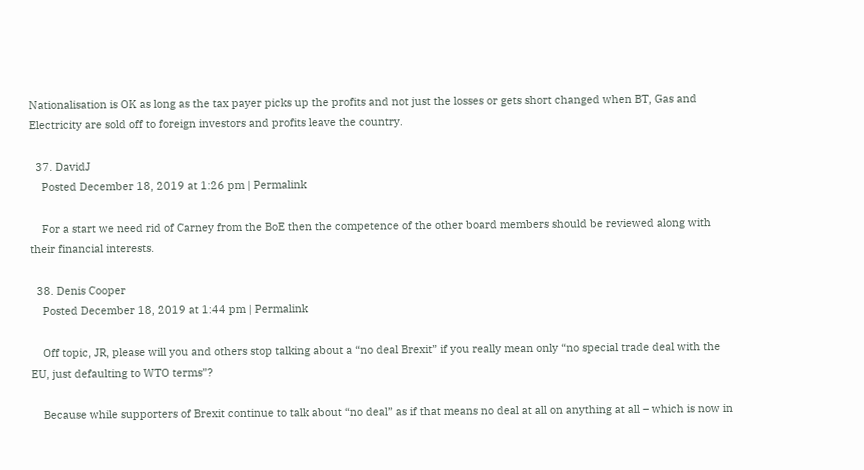Nationalisation is OK as long as the tax payer picks up the profits and not just the losses or gets short changed when BT, Gas and Electricity are sold off to foreign investors and profits leave the country.

  37. DavidJ
    Posted December 18, 2019 at 1:26 pm | Permalink

    For a start we need rid of Carney from the BoE then the competence of the other board members should be reviewed along with their financial interests.

  38. Denis Cooper
    Posted December 18, 2019 at 1:44 pm | Permalink

    Off topic, JR, please will you and others stop talking about a “no deal Brexit” if you really mean only “no special trade deal with the EU, just defaulting to WTO terms”?

    Because while supporters of Brexit continue to talk about “no deal” as if that means no deal at all on anything at all – which is now in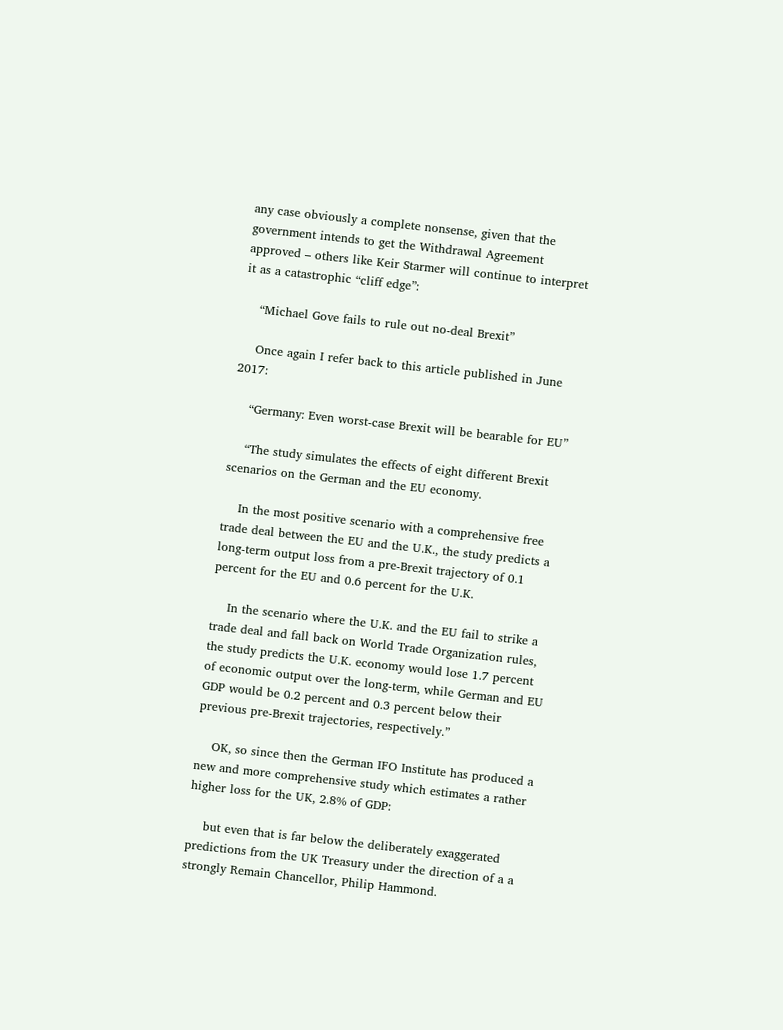any case obviously a complete nonsense, given that the government intends to get the Withdrawal Agreement approved – others like Keir Starmer will continue to interpret it as a catastrophic “cliff edge”:

    “Michael Gove fails to rule out no-deal Brexit”

    Once again I refer back to this article published in June 2017:

    “Germany: Even worst-case Brexit will be bearable for EU”

    “The study simulates the effects of eight different Brexit scenarios on the German and the EU economy.

    In the most positive scenario with a comprehensive free trade deal between the EU and the U.K., the study predicts a long-term output loss from a pre-Brexit trajectory of 0.1 percent for the EU and 0.6 percent for the U.K.

    In the scenario where the U.K. and the EU fail to strike a trade deal and fall back on World Trade Organization rules, the study predicts the U.K. economy would lose 1.7 percent of economic output over the long-term, while German and EU GDP would be 0.2 percent and 0.3 percent below their previous pre-Brexit trajectories, respectively.”

    OK, so since then the German IFO Institute has produced a new and more comprehensive study which estimates a rather higher loss for the UK, 2.8% of GDP:

    but even that is far below the deliberately exaggerated predictions from the UK Treasury under the direction of a a strongly Remain Chancellor, Philip Hammond.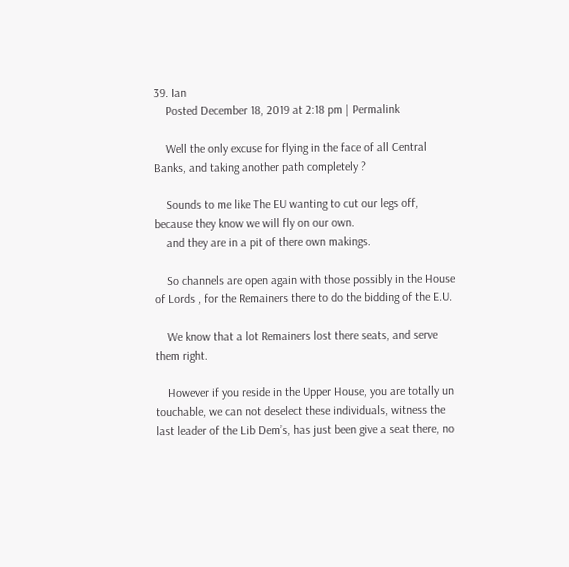39. Ian
    Posted December 18, 2019 at 2:18 pm | Permalink

    Well the only excuse for flying in the face of all Central Banks, and taking another path completely ?

    Sounds to me like The EU wanting to cut our legs off, because they know we will fly on our own.
    and they are in a pit of there own makings.

    So channels are open again with those possibly in the House of Lords , for the Remainers there to do the bidding of the E.U.

    We know that a lot Remainers lost there seats, and serve them right.

    However if you reside in the Upper House, you are totally un touchable, we can not deselect these individuals, witness the last leader of the Lib Dem’s, has just been give a seat there, no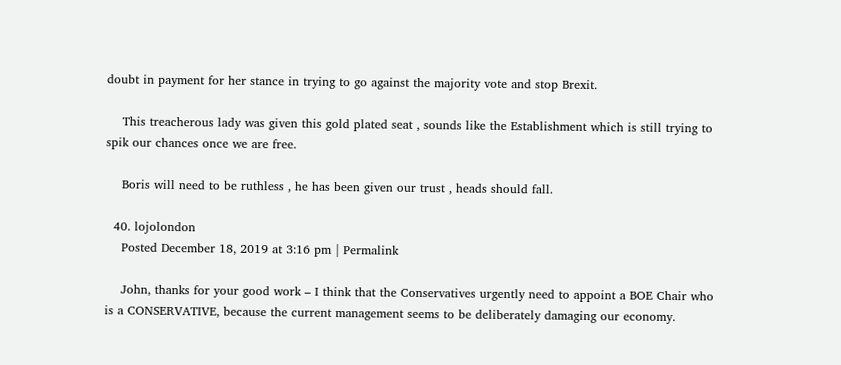doubt in payment for her stance in trying to go against the majority vote and stop Brexit.

    This treacherous lady was given this gold plated seat , sounds like the Establishment which is still trying to spik our chances once we are free.

    Boris will need to be ruthless , he has been given our trust , heads should fall.

  40. lojolondon
    Posted December 18, 2019 at 3:16 pm | Permalink

    John, thanks for your good work – I think that the Conservatives urgently need to appoint a BOE Chair who is a CONSERVATIVE, because the current management seems to be deliberately damaging our economy.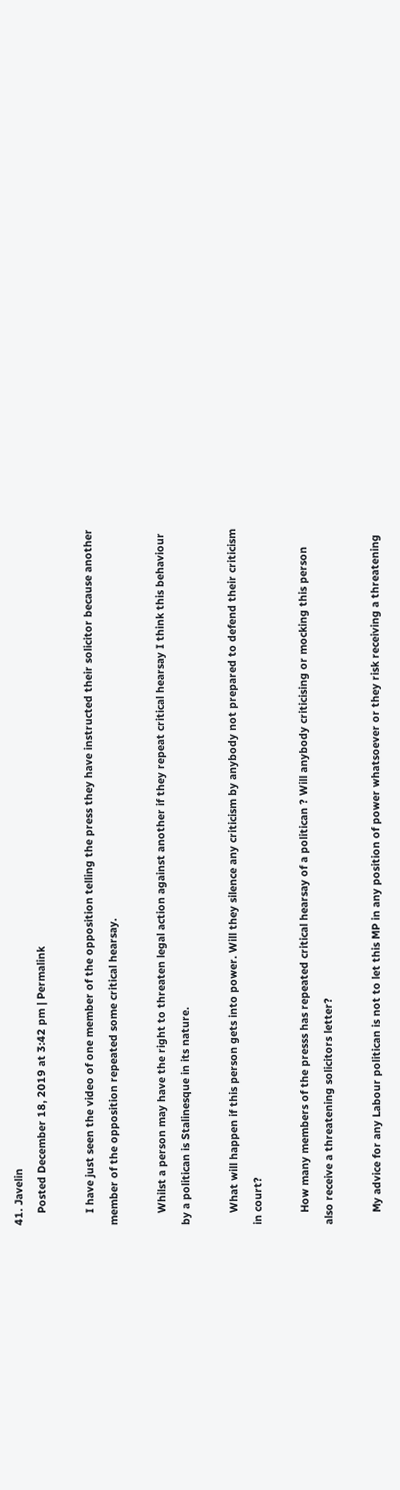41. Javelin
    Posted December 18, 2019 at 3:42 pm | Permalink

    I have just seen the video of one member of the opposition telling the press they have instructed their solicitor because another member of the opposition repeated some critical hearsay.

    Whilst a person may have the right to threaten legal action against another if they repeat critical hearsay I think this behaviour by a politican is Stalinesque in its nature.

    What will happen if this person gets into power. Will they silence any criticism by anybody not prepared to defend their criticism in court?

    How many members of the presss has repeated critical hearsay of a politican ? Will anybody criticising or mocking this person also receive a threatening solicitors letter?

    My advice for any Labour politican is not to let this MP in any position of power whatsoever or they risk receiving a threatening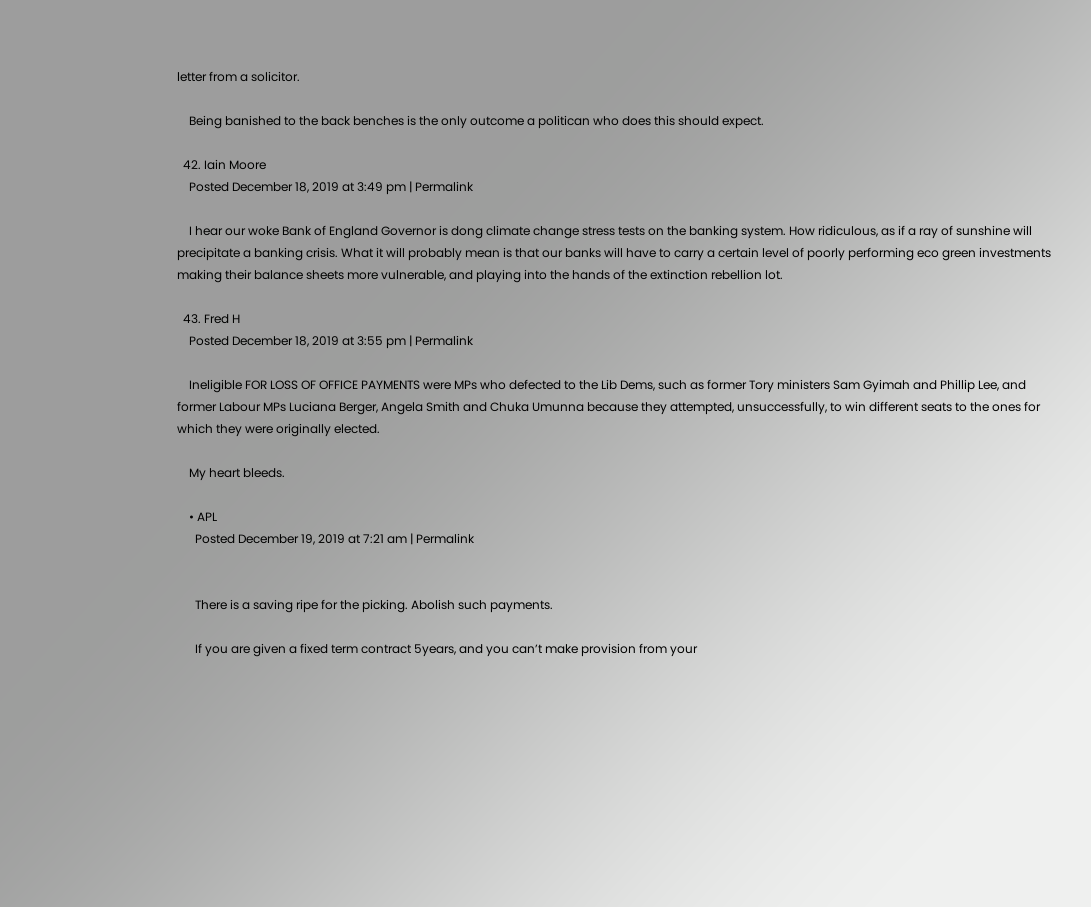letter from a solicitor.

    Being banished to the back benches is the only outcome a politican who does this should expect.

  42. Iain Moore
    Posted December 18, 2019 at 3:49 pm | Permalink

    I hear our woke Bank of England Governor is dong climate change stress tests on the banking system. How ridiculous, as if a ray of sunshine will precipitate a banking crisis. What it will probably mean is that our banks will have to carry a certain level of poorly performing eco green investments making their balance sheets more vulnerable, and playing into the hands of the extinction rebellion lot.

  43. Fred H
    Posted December 18, 2019 at 3:55 pm | Permalink

    Ineligible FOR LOSS OF OFFICE PAYMENTS were MPs who defected to the Lib Dems, such as former Tory ministers Sam Gyimah and Phillip Lee, and former Labour MPs Luciana Berger, Angela Smith and Chuka Umunna because they attempted, unsuccessfully, to win different seats to the ones for which they were originally elected.

    My heart bleeds.

    • APL
      Posted December 19, 2019 at 7:21 am | Permalink


      There is a saving ripe for the picking. Abolish such payments.

      If you are given a fixed term contract 5years, and you can’t make provision from your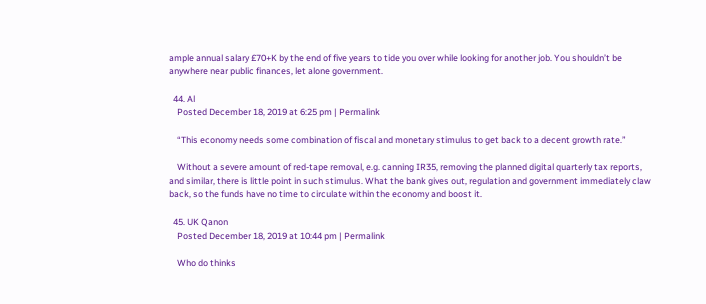ample annual salary £70+K by the end of five years to tide you over while looking for another job. You shouldn’t be anywhere near public finances, let alone government.

  44. Al
    Posted December 18, 2019 at 6:25 pm | Permalink

    “This economy needs some combination of fiscal and monetary stimulus to get back to a decent growth rate.”

    Without a severe amount of red-tape removal, e.g. canning IR35, removing the planned digital quarterly tax reports, and similar, there is little point in such stimulus. What the bank gives out, regulation and government immediately claw back, so the funds have no time to circulate within the economy and boost it.

  45. UK Qanon
    Posted December 18, 2019 at 10:44 pm | Permalink

    Who do thinks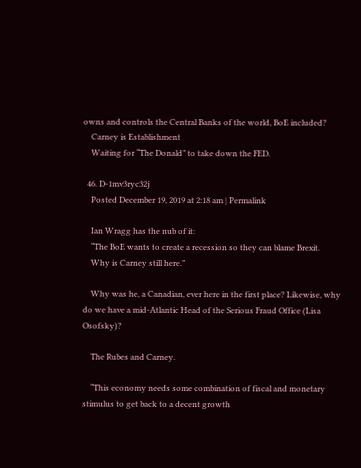owns and controls the Central Banks of the world, BoE included?
    Carney is Establishment
    Waiting for “The Donald” to take down the FED.

  46. D-1mv3ryc32j
    Posted December 19, 2019 at 2:18 am | Permalink

    Ian Wragg has the nub of it:
    “The BoE wants to create a recession so they can blame Brexit.
    Why is Carney still here.”

    Why was he, a Canadian, ever here in the first place? Likewise, why do we have a mid-Atlantic Head of the Serious Fraud Office (Lisa Osofsky)?

    The Rubes and Carney.

    “This economy needs some combination of fiscal and monetary stimulus to get back to a decent growth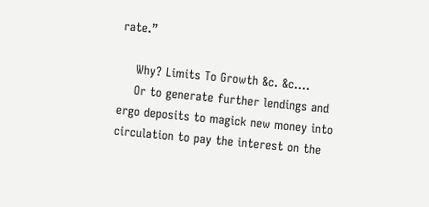rate.”

    Why? Limits To Growth &c. &c….
    Or to generate further lendings and ergo deposits to magick new money into circulation to pay the interest on the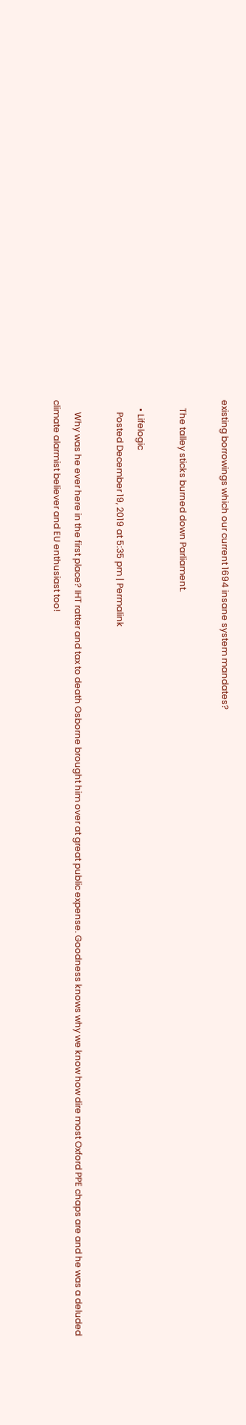existing borrowings which our current 1694 insane system mandates?

    The talley sticks burned down Parliament.

    • Lifelogic
      Posted December 19, 2019 at 5:35 pm | Permalink

      Why was he ever here in the first place? IHT ratter and tax to death Osborne brought him over at great public expense. Goodness knows why we know how dire most Oxford PPE chaps are and he was a deluded climate alarmist believer and EU enthusiast too!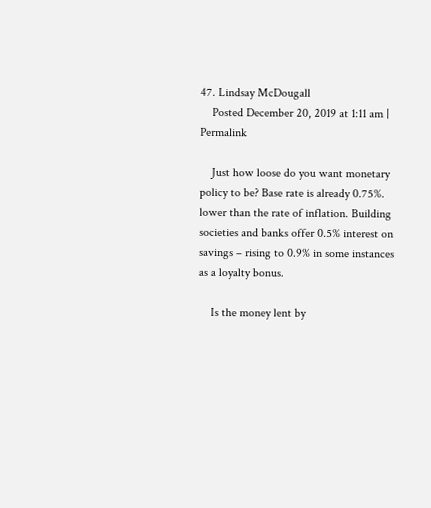47. Lindsay McDougall
    Posted December 20, 2019 at 1:11 am | Permalink

    Just how loose do you want monetary policy to be? Base rate is already 0.75%. lower than the rate of inflation. Building societies and banks offer 0.5% interest on savings – rising to 0.9% in some instances as a loyalty bonus.

    Is the money lent by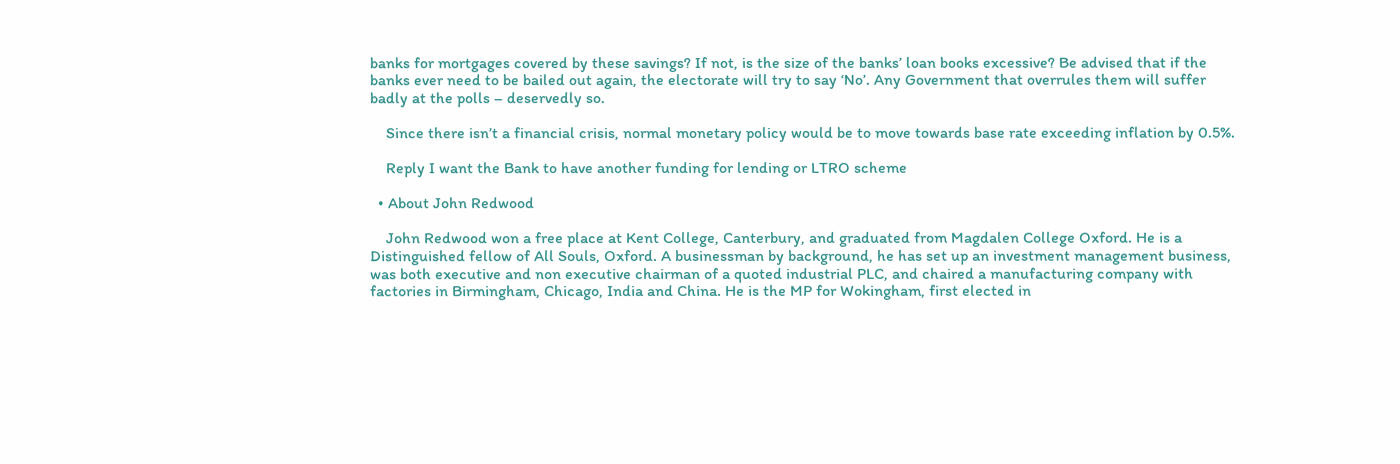banks for mortgages covered by these savings? If not, is the size of the banks’ loan books excessive? Be advised that if the banks ever need to be bailed out again, the electorate will try to say ‘No’. Any Government that overrules them will suffer badly at the polls – deservedly so.

    Since there isn’t a financial crisis, normal monetary policy would be to move towards base rate exceeding inflation by 0.5%.

    Reply I want the Bank to have another funding for lending or LTRO scheme

  • About John Redwood

    John Redwood won a free place at Kent College, Canterbury, and graduated from Magdalen College Oxford. He is a Distinguished fellow of All Souls, Oxford. A businessman by background, he has set up an investment management business, was both executive and non executive chairman of a quoted industrial PLC, and chaired a manufacturing company with factories in Birmingham, Chicago, India and China. He is the MP for Wokingham, first elected in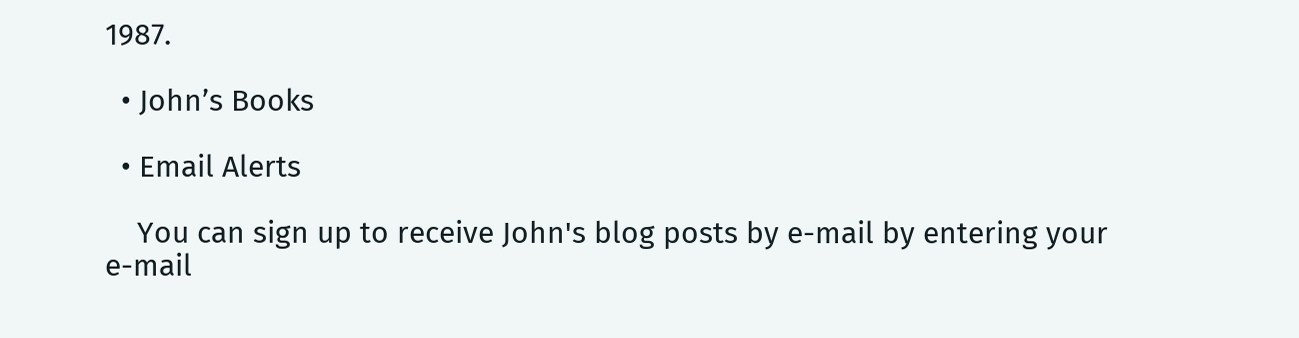1987.

  • John’s Books

  • Email Alerts

    You can sign up to receive John's blog posts by e-mail by entering your e-mail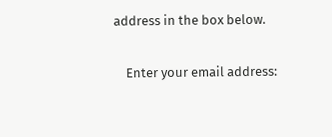address in the box below.

    Enter your email address: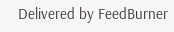Delivered by FeedBurner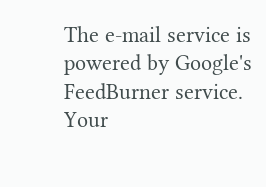The e-mail service is powered by Google's FeedBurner service. Your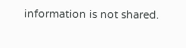information is not shared.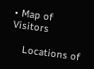• Map of Visitors

    Locations of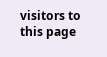visitors to this page